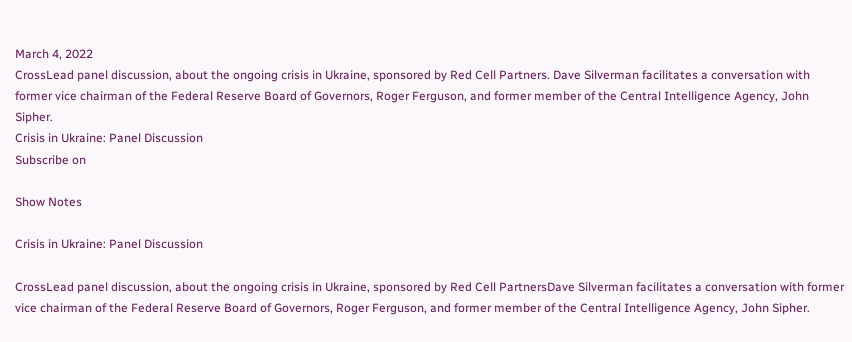March 4, 2022
CrossLead panel discussion, about the ongoing crisis in Ukraine, sponsored by Red Cell Partners. Dave Silverman facilitates a conversation with former vice chairman of the Federal Reserve Board of Governors, Roger Ferguson, and former member of the Central Intelligence Agency, John Sipher.
Crisis in Ukraine: Panel Discussion
Subscribe on

Show Notes

Crisis in Ukraine: Panel Discussion

CrossLead panel discussion, about the ongoing crisis in Ukraine, sponsored by Red Cell PartnersDave Silverman facilitates a conversation with former vice chairman of the Federal Reserve Board of Governors, Roger Ferguson, and former member of the Central Intelligence Agency, John Sipher.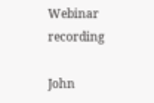Webinar recording

John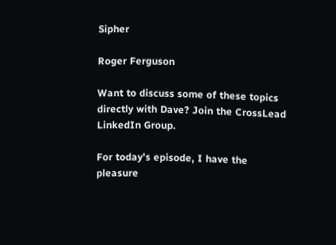Sipher

Roger Ferguson

Want to discuss some of these topics directly with Dave? Join the CrossLead LinkedIn Group.

For today’s episode, I have the pleasure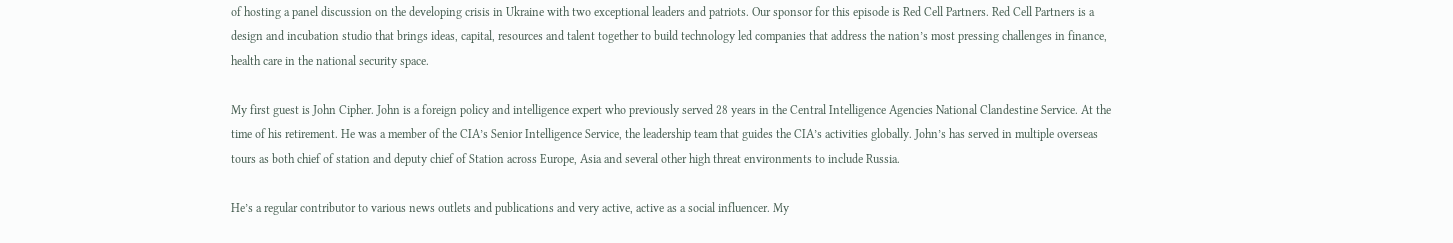of hosting a panel discussion on the developing crisis in Ukraine with two exceptional leaders and patriots. Our sponsor for this episode is Red Cell Partners. Red Cell Partners is a design and incubation studio that brings ideas, capital, resources and talent together to build technology led companies that address the nation’s most pressing challenges in finance, health care in the national security space.

My first guest is John Cipher. John is a foreign policy and intelligence expert who previously served 28 years in the Central Intelligence Agencies National Clandestine Service. At the time of his retirement. He was a member of the CIA’s Senior Intelligence Service, the leadership team that guides the CIA’s activities globally. John’s has served in multiple overseas tours as both chief of station and deputy chief of Station across Europe, Asia and several other high threat environments to include Russia.

He’s a regular contributor to various news outlets and publications and very active, active as a social influencer. My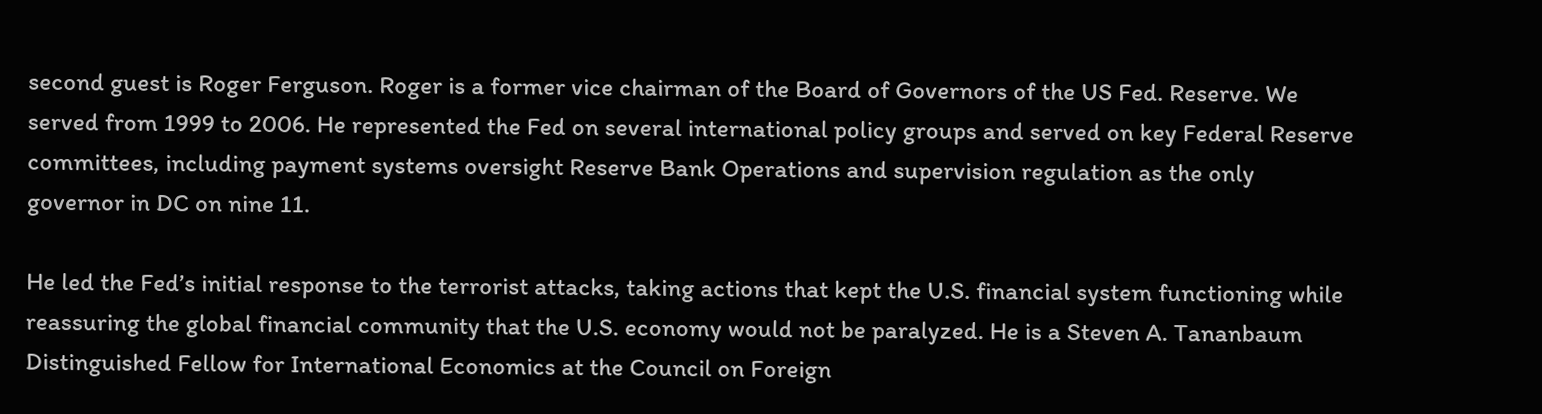second guest is Roger Ferguson. Roger is a former vice chairman of the Board of Governors of the US Fed. Reserve. We served from 1999 to 2006. He represented the Fed on several international policy groups and served on key Federal Reserve committees, including payment systems oversight Reserve Bank Operations and supervision regulation as the only governor in DC on nine 11.

He led the Fed’s initial response to the terrorist attacks, taking actions that kept the U.S. financial system functioning while reassuring the global financial community that the U.S. economy would not be paralyzed. He is a Steven A. Tananbaum Distinguished Fellow for International Economics at the Council on Foreign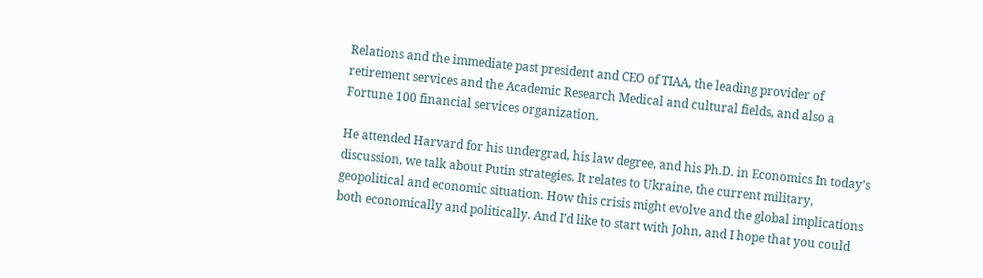Relations and the immediate past president and CEO of TIAA, the leading provider of retirement services and the Academic Research Medical and cultural fields, and also a Fortune 100 financial services organization.

He attended Harvard for his undergrad, his law degree, and his Ph.D. in Economics In today’s discussion, we talk about Putin strategies. It relates to Ukraine, the current military, geopolitical and economic situation. How this crisis might evolve and the global implications both economically and politically. And I’d like to start with John, and I hope that you could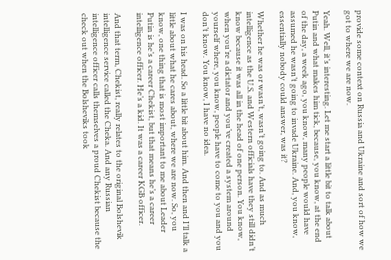provide some context on Russia and Ukraine and sort of how we got to where we are now.

Yeah. Well, it’s interesting. Let me start a little bit to talk about Putin and what makes him tick, because, you know, at the end of the day, a week ago, you know, many people would have assumed he wasn’t going to invade Ukraine. And, you know, essentially nobody could answer, was it?

Whether he was or wasn’t, wasn’t going to. And as much intelligence as the U.S. and Western officials have they still didn’t know because it was all in the head of one person. You know, when you’re a dictator and you’ve created a system around yourself where, you know, people have to come to you and you don’t know. You know, I have no idea.

I was on his head. So a little bit about him. And then and I’ll talk a little about what he cares about, where we are now. So, you know, one thing that is most important to me about Leader Putin is he’s a career Chekist, but that means he’s a career intelligence officer. He’s a kid. It was a career KGB officer.

And that term, Chekist, really relates to the original Bolshevik intelligence service called the Cheka. And any Russian intelligence officer calls themselves a proud Chekist because the check out when the Bolsheviks took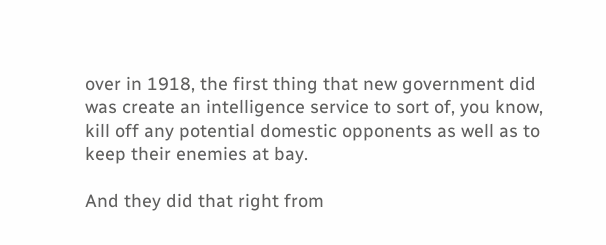over in 1918, the first thing that new government did was create an intelligence service to sort of, you know, kill off any potential domestic opponents as well as to keep their enemies at bay.

And they did that right from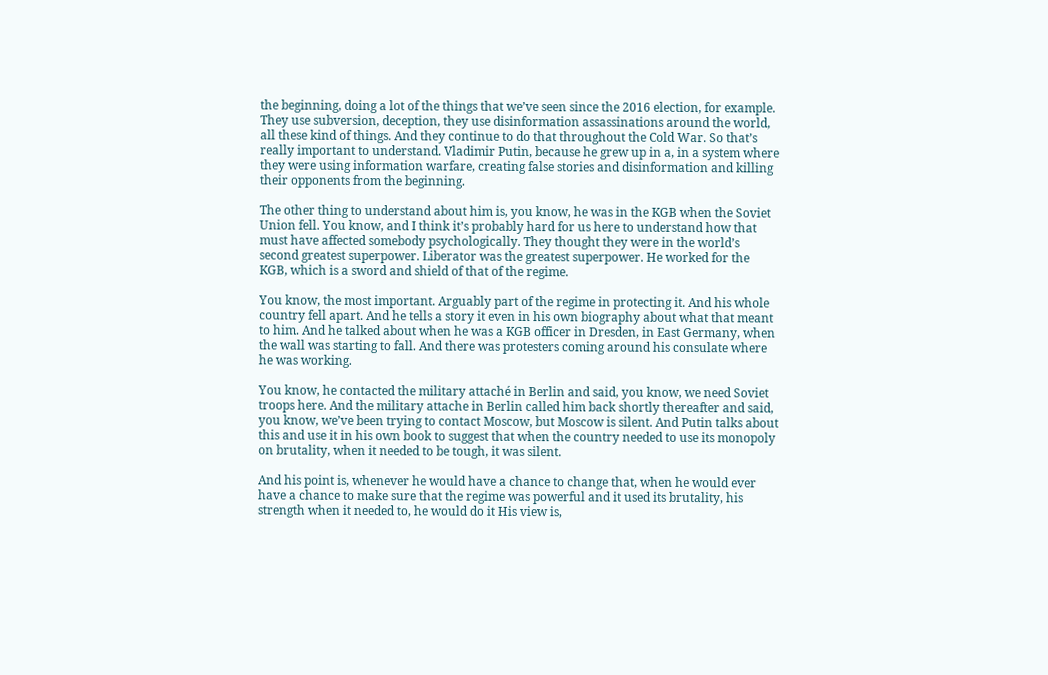the beginning, doing a lot of the things that we’ve seen since the 2016 election, for example. They use subversion, deception, they use disinformation assassinations around the world, all these kind of things. And they continue to do that throughout the Cold War. So that’s really important to understand. Vladimir Putin, because he grew up in a, in a system where they were using information warfare, creating false stories and disinformation and killing their opponents from the beginning.

The other thing to understand about him is, you know, he was in the KGB when the Soviet Union fell. You know, and I think it’s probably hard for us here to understand how that must have affected somebody psychologically. They thought they were in the world’s second greatest superpower. Liberator was the greatest superpower. He worked for the KGB, which is a sword and shield of that of the regime.

You know, the most important. Arguably part of the regime in protecting it. And his whole country fell apart. And he tells a story it even in his own biography about what that meant to him. And he talked about when he was a KGB officer in Dresden, in East Germany, when the wall was starting to fall. And there was protesters coming around his consulate where he was working.

You know, he contacted the military attaché in Berlin and said, you know, we need Soviet troops here. And the military attache in Berlin called him back shortly thereafter and said, you know, we’ve been trying to contact Moscow, but Moscow is silent. And Putin talks about this and use it in his own book to suggest that when the country needed to use its monopoly on brutality, when it needed to be tough, it was silent.

And his point is, whenever he would have a chance to change that, when he would ever have a chance to make sure that the regime was powerful and it used its brutality, his strength when it needed to, he would do it His view is,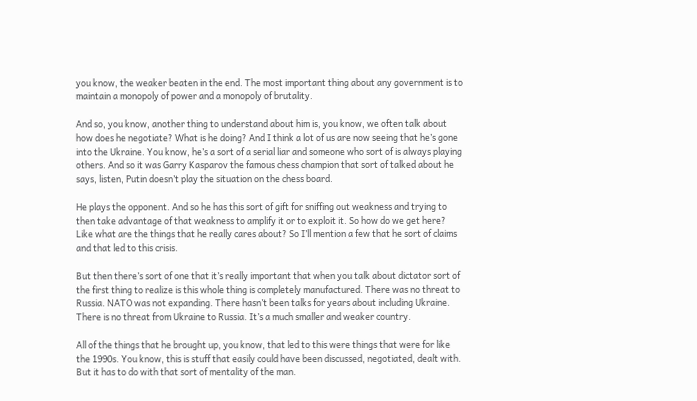you know, the weaker beaten in the end. The most important thing about any government is to maintain a monopoly of power and a monopoly of brutality.

And so, you know, another thing to understand about him is, you know, we often talk about how does he negotiate? What is he doing? And I think a lot of us are now seeing that he’s gone into the Ukraine. You know, he’s a sort of a serial liar and someone who sort of is always playing others. And so it was Garry Kasparov the famous chess champion that sort of talked about he says, listen, Putin doesn’t play the situation on the chess board.

He plays the opponent. And so he has this sort of gift for sniffing out weakness and trying to then take advantage of that weakness to amplify it or to exploit it. So how do we get here? Like what are the things that he really cares about? So I’ll mention a few that he sort of claims and that led to this crisis.

But then there’s sort of one that it’s really important that when you talk about dictator sort of the first thing to realize is this whole thing is completely manufactured. There was no threat to Russia. NATO was not expanding. There hasn’t been talks for years about including Ukraine. There is no threat from Ukraine to Russia. It’s a much smaller and weaker country.

All of the things that he brought up, you know, that led to this were things that were for like the 1990s. You know, this is stuff that easily could have been discussed, negotiated, dealt with. But it has to do with that sort of mentality of the man.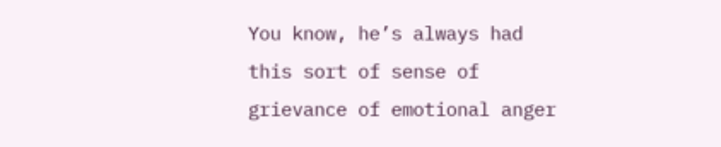You know, he’s always had this sort of sense of grievance of emotional anger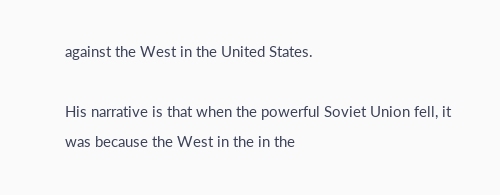against the West in the United States.

His narrative is that when the powerful Soviet Union fell, it was because the West in the in the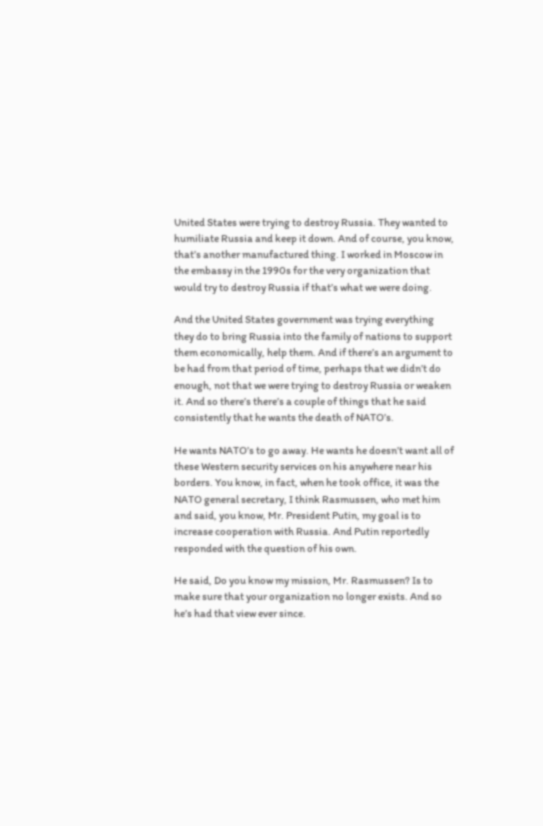United States were trying to destroy Russia. They wanted to humiliate Russia and keep it down. And of course, you know, that’s another manufactured thing. I worked in Moscow in the embassy in the 1990s for the very organization that would try to destroy Russia if that’s what we were doing.

And the United States government was trying everything they do to bring Russia into the family of nations to support them economically, help them. And if there’s an argument to be had from that period of time, perhaps that we didn’t do enough, not that we were trying to destroy Russia or weaken it. And so there’s there’s a couple of things that he said consistently that he wants the death of NATO’s.

He wants NATO’s to go away. He wants he doesn’t want all of these Western security services on his anywhere near his borders. You know, in fact, when he took office, it was the NATO general secretary, I think Rasmussen, who met him and said, you know, Mr. President Putin, my goal is to increase cooperation with Russia. And Putin reportedly responded with the question of his own.

He said, Do you know my mission, Mr. Rasmussen? Is to make sure that your organization no longer exists. And so he’s had that view ever since.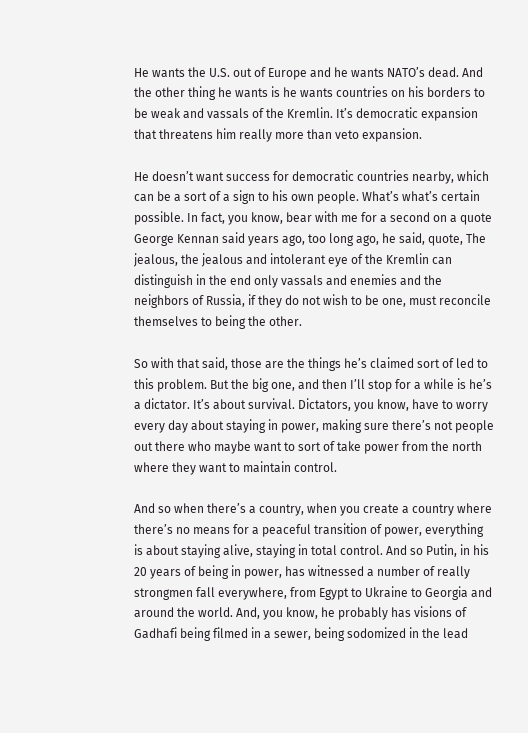He wants the U.S. out of Europe and he wants NATO’s dead. And the other thing he wants is he wants countries on his borders to be weak and vassals of the Kremlin. It’s democratic expansion that threatens him really more than veto expansion.

He doesn’t want success for democratic countries nearby, which can be a sort of a sign to his own people. What’s what’s certain possible. In fact, you know, bear with me for a second on a quote George Kennan said years ago, too long ago, he said, quote, The jealous, the jealous and intolerant eye of the Kremlin can distinguish in the end only vassals and enemies and the neighbors of Russia, if they do not wish to be one, must reconcile themselves to being the other.

So with that said, those are the things he’s claimed sort of led to this problem. But the big one, and then I’ll stop for a while is he’s a dictator. It’s about survival. Dictators, you know, have to worry every day about staying in power, making sure there’s not people out there who maybe want to sort of take power from the north where they want to maintain control.

And so when there’s a country, when you create a country where there’s no means for a peaceful transition of power, everything is about staying alive, staying in total control. And so Putin, in his 20 years of being in power, has witnessed a number of really strongmen fall everywhere, from Egypt to Ukraine to Georgia and around the world. And, you know, he probably has visions of Gadhafi being filmed in a sewer, being sodomized in the lead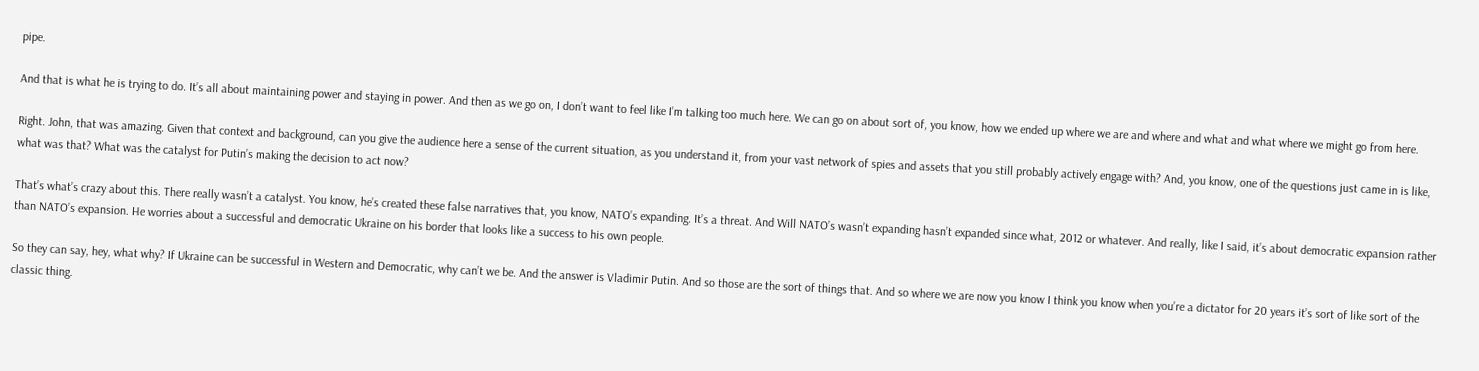pipe.

And that is what he is trying to do. It’s all about maintaining power and staying in power. And then as we go on, I don’t want to feel like I’m talking too much here. We can go on about sort of, you know, how we ended up where we are and where and what and what where we might go from here.

Right. John, that was amazing. Given that context and background, can you give the audience here a sense of the current situation, as you understand it, from your vast network of spies and assets that you still probably actively engage with? And, you know, one of the questions just came in is like, what was that? What was the catalyst for Putin’s making the decision to act now?

That’s what’s crazy about this. There really wasn’t a catalyst. You know, he’s created these false narratives that, you know, NATO’s expanding. It’s a threat. And Will NATO’s wasn’t expanding hasn’t expanded since what, 2012 or whatever. And really, like I said, it’s about democratic expansion rather than NATO’s expansion. He worries about a successful and democratic Ukraine on his border that looks like a success to his own people.

So they can say, hey, what why? If Ukraine can be successful in Western and Democratic, why can’t we be. And the answer is Vladimir Putin. And so those are the sort of things that. And so where we are now you know I think you know when you’re a dictator for 20 years it’s sort of like sort of the classic thing.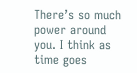There’s so much power around you. I think as time goes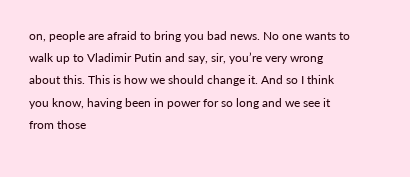on, people are afraid to bring you bad news. No one wants to walk up to Vladimir Putin and say, sir, you’re very wrong about this. This is how we should change it. And so I think you know, having been in power for so long and we see it from those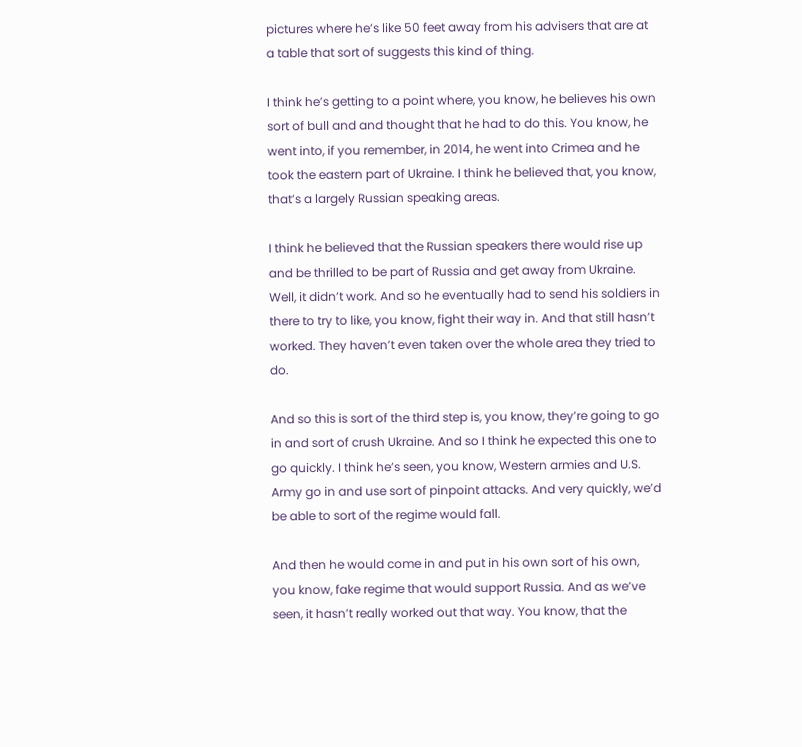pictures where he’s like 50 feet away from his advisers that are at a table that sort of suggests this kind of thing.

I think he’s getting to a point where, you know, he believes his own sort of bull and and thought that he had to do this. You know, he went into, if you remember, in 2014, he went into Crimea and he took the eastern part of Ukraine. I think he believed that, you know, that’s a largely Russian speaking areas.

I think he believed that the Russian speakers there would rise up and be thrilled to be part of Russia and get away from Ukraine. Well, it didn’t work. And so he eventually had to send his soldiers in there to try to like, you know, fight their way in. And that still hasn’t worked. They haven’t even taken over the whole area they tried to do.

And so this is sort of the third step is, you know, they’re going to go in and sort of crush Ukraine. And so I think he expected this one to go quickly. I think he’s seen, you know, Western armies and U.S. Army go in and use sort of pinpoint attacks. And very quickly, we’d be able to sort of the regime would fall.

And then he would come in and put in his own sort of his own, you know, fake regime that would support Russia. And as we’ve seen, it hasn’t really worked out that way. You know, that the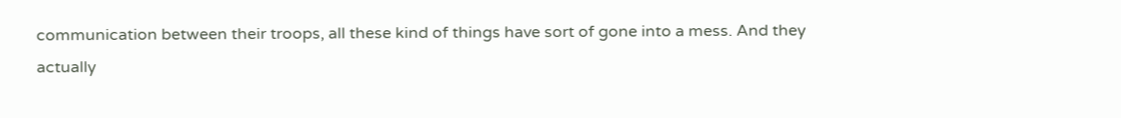communication between their troops, all these kind of things have sort of gone into a mess. And they actually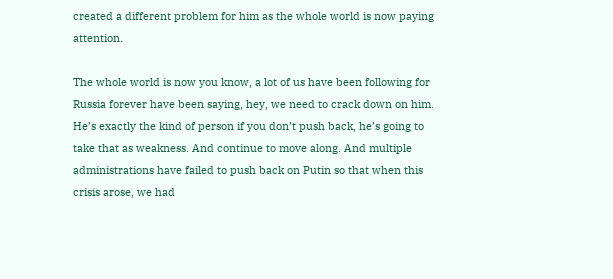created a different problem for him as the whole world is now paying attention.

The whole world is now you know, a lot of us have been following for Russia forever have been saying, hey, we need to crack down on him. He’s exactly the kind of person if you don’t push back, he’s going to take that as weakness. And continue to move along. And multiple administrations have failed to push back on Putin so that when this crisis arose, we had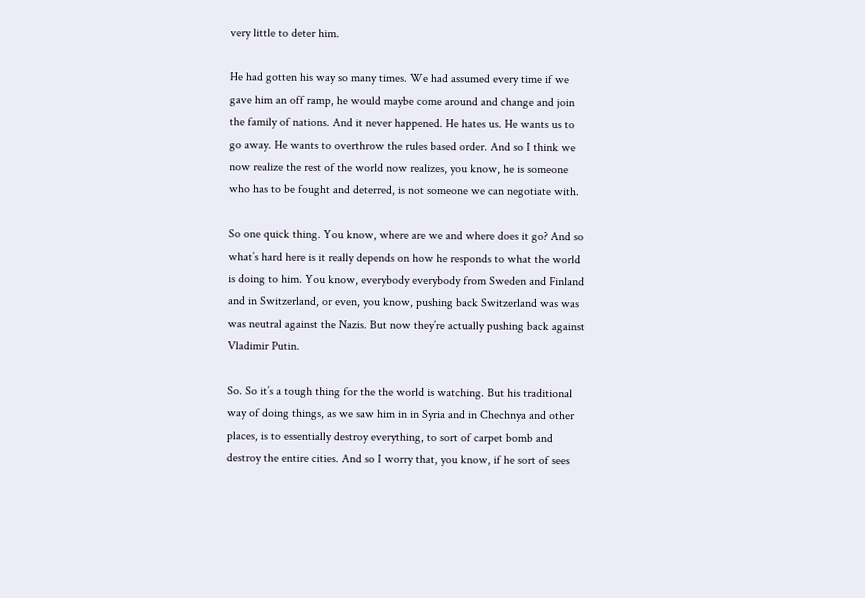very little to deter him.

He had gotten his way so many times. We had assumed every time if we gave him an off ramp, he would maybe come around and change and join the family of nations. And it never happened. He hates us. He wants us to go away. He wants to overthrow the rules based order. And so I think we now realize the rest of the world now realizes, you know, he is someone who has to be fought and deterred, is not someone we can negotiate with.

So one quick thing. You know, where are we and where does it go? And so what’s hard here is it really depends on how he responds to what the world is doing to him. You know, everybody everybody from Sweden and Finland and in Switzerland, or even, you know, pushing back Switzerland was was was neutral against the Nazis. But now they’re actually pushing back against Vladimir Putin.

So. So it’s a tough thing for the the world is watching. But his traditional way of doing things, as we saw him in in Syria and in Chechnya and other places, is to essentially destroy everything, to sort of carpet bomb and destroy the entire cities. And so I worry that, you know, if he sort of sees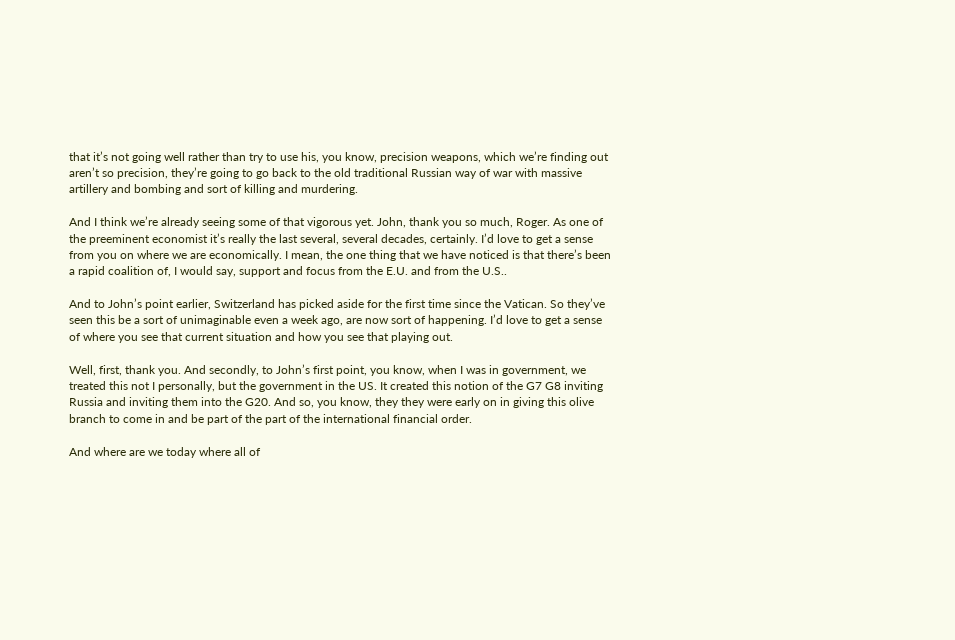that it’s not going well rather than try to use his, you know, precision weapons, which we’re finding out aren’t so precision, they’re going to go back to the old traditional Russian way of war with massive artillery and bombing and sort of killing and murdering.

And I think we’re already seeing some of that vigorous yet. John, thank you so much, Roger. As one of the preeminent economist it’s really the last several, several decades, certainly. I’d love to get a sense from you on where we are economically. I mean, the one thing that we have noticed is that there’s been a rapid coalition of, I would say, support and focus from the E.U. and from the U.S..

And to John’s point earlier, Switzerland has picked aside for the first time since the Vatican. So they’ve seen this be a sort of unimaginable even a week ago, are now sort of happening. I’d love to get a sense of where you see that current situation and how you see that playing out.

Well, first, thank you. And secondly, to John’s first point, you know, when I was in government, we treated this not I personally, but the government in the US. It created this notion of the G7 G8 inviting Russia and inviting them into the G20. And so, you know, they they were early on in giving this olive branch to come in and be part of the part of the international financial order.

And where are we today where all of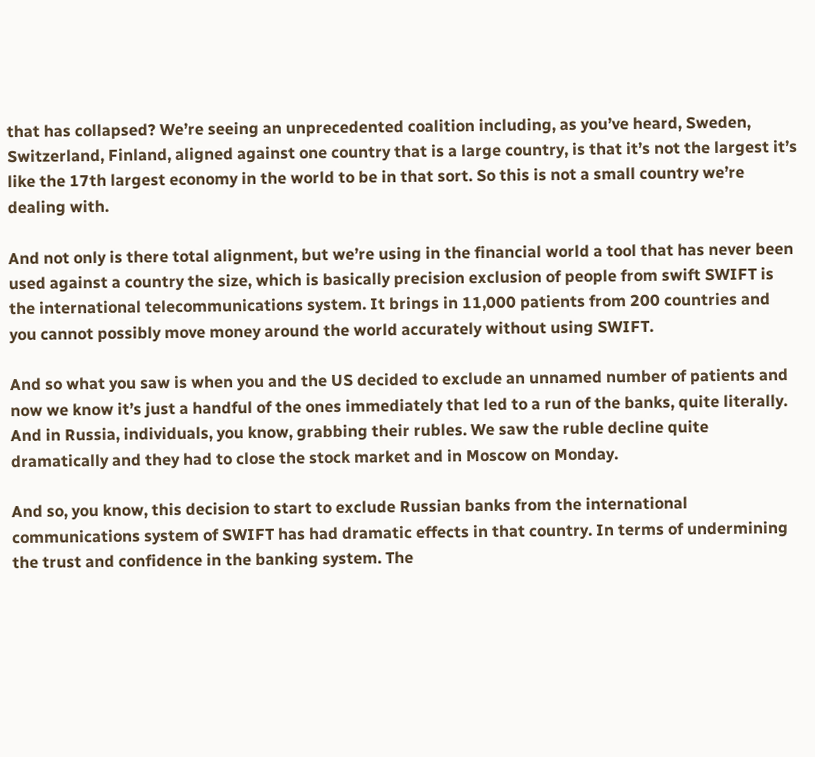that has collapsed? We’re seeing an unprecedented coalition including, as you’ve heard, Sweden, Switzerland, Finland, aligned against one country that is a large country, is that it’s not the largest it’s like the 17th largest economy in the world to be in that sort. So this is not a small country we’re dealing with.

And not only is there total alignment, but we’re using in the financial world a tool that has never been used against a country the size, which is basically precision exclusion of people from swift SWIFT is the international telecommunications system. It brings in 11,000 patients from 200 countries and you cannot possibly move money around the world accurately without using SWIFT.

And so what you saw is when you and the US decided to exclude an unnamed number of patients and now we know it’s just a handful of the ones immediately that led to a run of the banks, quite literally. And in Russia, individuals, you know, grabbing their rubles. We saw the ruble decline quite dramatically and they had to close the stock market and in Moscow on Monday.

And so, you know, this decision to start to exclude Russian banks from the international communications system of SWIFT has had dramatic effects in that country. In terms of undermining the trust and confidence in the banking system. The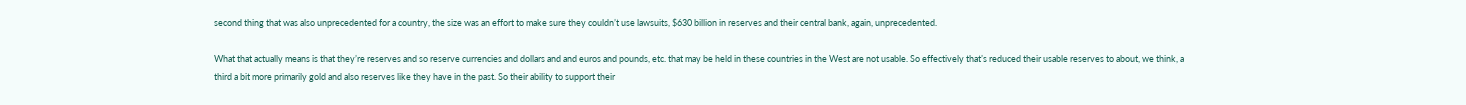second thing that was also unprecedented for a country, the size was an effort to make sure they couldn’t use lawsuits, $630 billion in reserves and their central bank, again, unprecedented.

What that actually means is that they’re reserves and so reserve currencies and dollars and and euros and pounds, etc. that may be held in these countries in the West are not usable. So effectively that’s reduced their usable reserves to about, we think, a third a bit more primarily gold and also reserves like they have in the past. So their ability to support their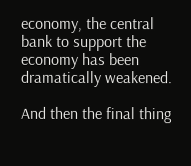economy, the central bank to support the economy has been dramatically weakened.

And then the final thing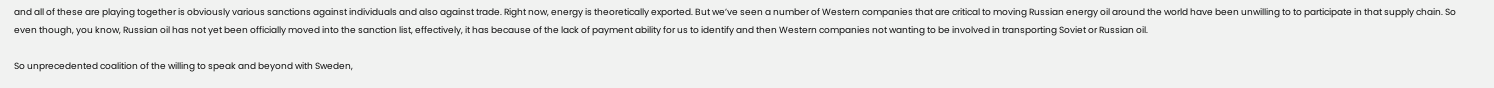and all of these are playing together is obviously various sanctions against individuals and also against trade. Right now, energy is theoretically exported. But we’ve seen a number of Western companies that are critical to moving Russian energy oil around the world have been unwilling to to participate in that supply chain. So even though, you know, Russian oil has not yet been officially moved into the sanction list, effectively, it has because of the lack of payment ability for us to identify and then Western companies not wanting to be involved in transporting Soviet or Russian oil.

So unprecedented coalition of the willing to speak and beyond with Sweden,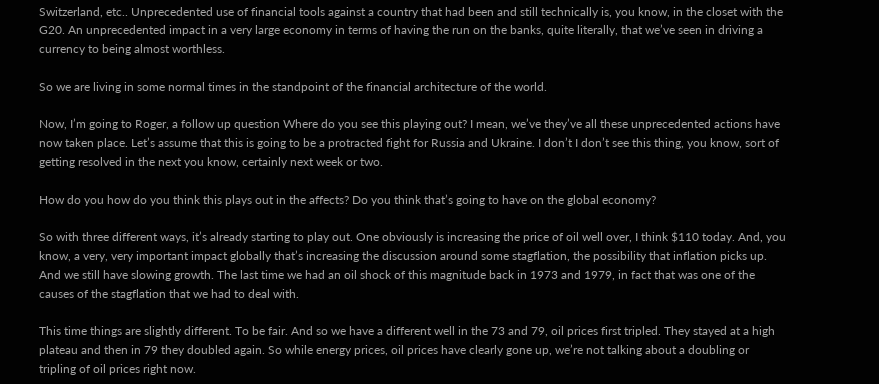Switzerland, etc.. Unprecedented use of financial tools against a country that had been and still technically is, you know, in the closet with the G20. An unprecedented impact in a very large economy in terms of having the run on the banks, quite literally, that we’ve seen in driving a currency to being almost worthless.

So we are living in some normal times in the standpoint of the financial architecture of the world.

Now, I’m going to Roger, a follow up question Where do you see this playing out? I mean, we’ve they’ve all these unprecedented actions have now taken place. Let’s assume that this is going to be a protracted fight for Russia and Ukraine. I don’t I don’t see this thing, you know, sort of getting resolved in the next you know, certainly next week or two.

How do you how do you think this plays out in the affects? Do you think that’s going to have on the global economy?

So with three different ways, it’s already starting to play out. One obviously is increasing the price of oil well over, I think $110 today. And, you know, a very, very important impact globally that’s increasing the discussion around some stagflation, the possibility that inflation picks up. And we still have slowing growth. The last time we had an oil shock of this magnitude back in 1973 and 1979, in fact that was one of the causes of the stagflation that we had to deal with.

This time things are slightly different. To be fair. And so we have a different well in the 73 and 79, oil prices first tripled. They stayed at a high plateau and then in 79 they doubled again. So while energy prices, oil prices have clearly gone up, we’re not talking about a doubling or tripling of oil prices right now.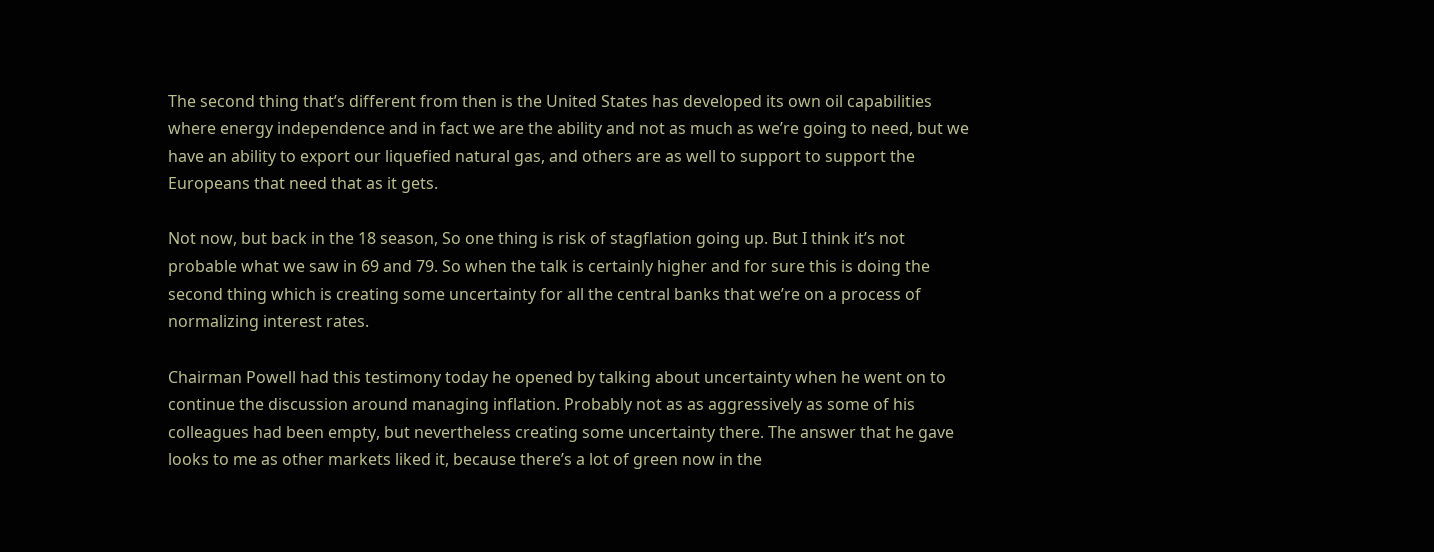The second thing that’s different from then is the United States has developed its own oil capabilities where energy independence and in fact we are the ability and not as much as we’re going to need, but we have an ability to export our liquefied natural gas, and others are as well to support to support the Europeans that need that as it gets.

Not now, but back in the 18 season, So one thing is risk of stagflation going up. But I think it’s not probable what we saw in 69 and 79. So when the talk is certainly higher and for sure this is doing the second thing which is creating some uncertainty for all the central banks that we’re on a process of normalizing interest rates.

Chairman Powell had this testimony today he opened by talking about uncertainty when he went on to continue the discussion around managing inflation. Probably not as as aggressively as some of his colleagues had been empty, but nevertheless creating some uncertainty there. The answer that he gave looks to me as other markets liked it, because there’s a lot of green now in the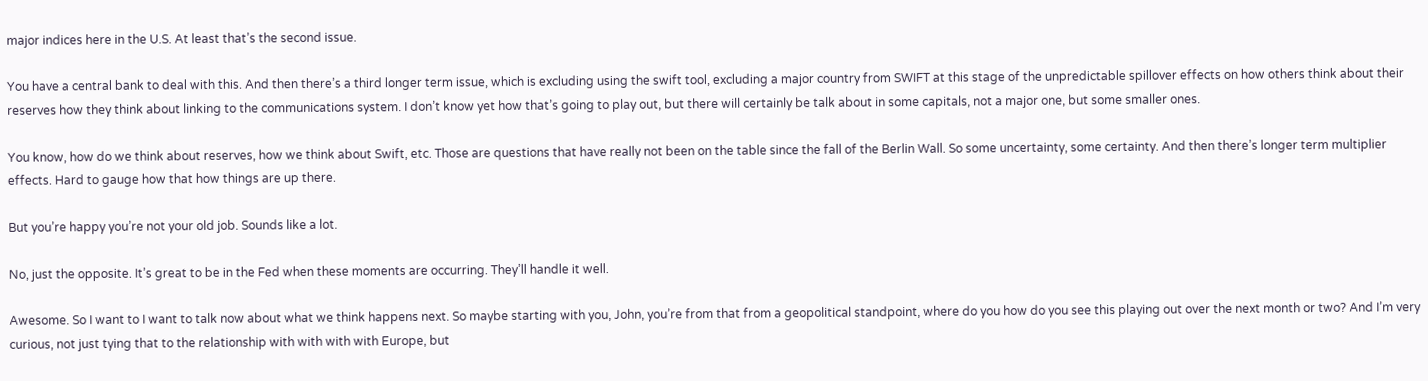major indices here in the U.S. At least that’s the second issue.

You have a central bank to deal with this. And then there’s a third longer term issue, which is excluding using the swift tool, excluding a major country from SWIFT at this stage of the unpredictable spillover effects on how others think about their reserves how they think about linking to the communications system. I don’t know yet how that’s going to play out, but there will certainly be talk about in some capitals, not a major one, but some smaller ones.

You know, how do we think about reserves, how we think about Swift, etc. Those are questions that have really not been on the table since the fall of the Berlin Wall. So some uncertainty, some certainty. And then there’s longer term multiplier effects. Hard to gauge how that how things are up there.

But you’re happy you’re not your old job. Sounds like a lot.

No, just the opposite. It’s great to be in the Fed when these moments are occurring. They’ll handle it well.

Awesome. So I want to I want to talk now about what we think happens next. So maybe starting with you, John, you’re from that from a geopolitical standpoint, where do you how do you see this playing out over the next month or two? And I’m very curious, not just tying that to the relationship with with with with Europe, but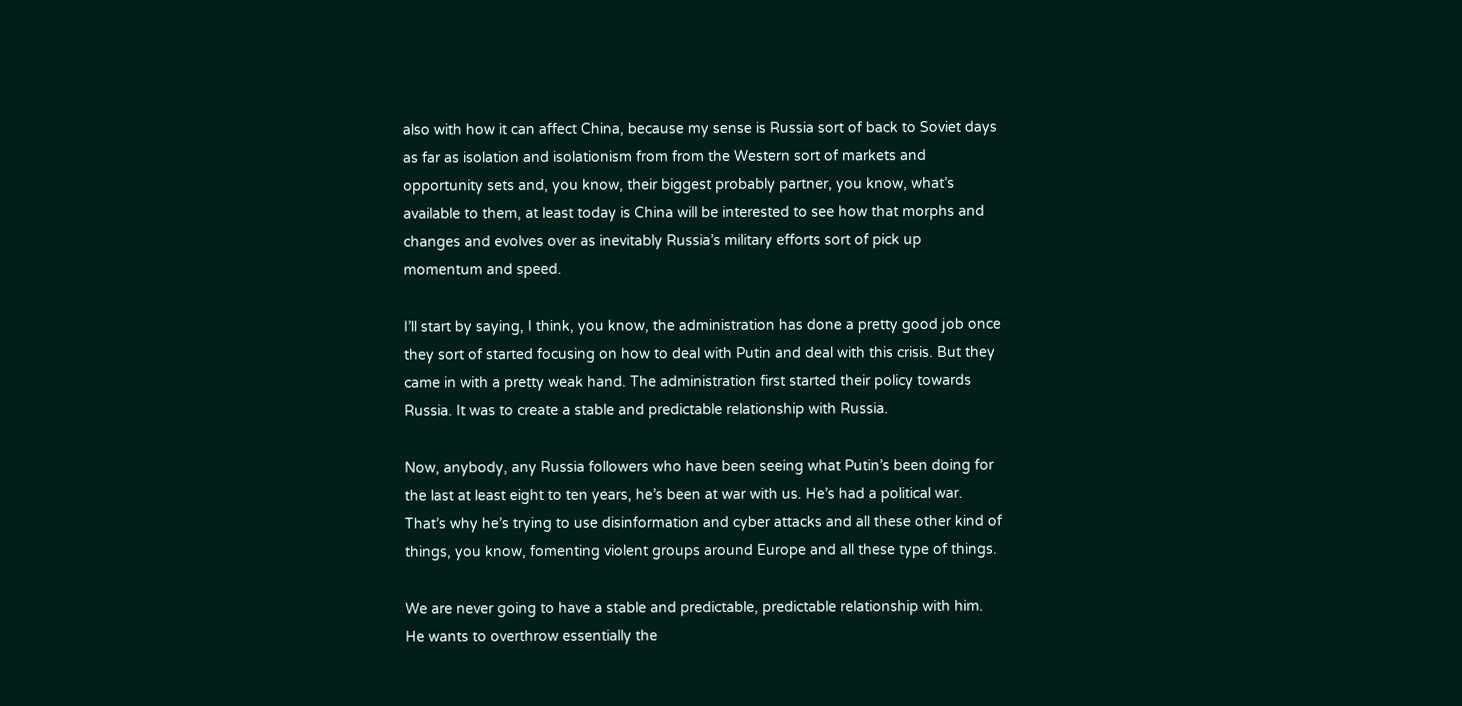also with how it can affect China, because my sense is Russia sort of back to Soviet days as far as isolation and isolationism from from the Western sort of markets and opportunity sets and, you know, their biggest probably partner, you know, what’s available to them, at least today is China will be interested to see how that morphs and changes and evolves over as inevitably Russia’s military efforts sort of pick up momentum and speed.

I’ll start by saying, I think, you know, the administration has done a pretty good job once they sort of started focusing on how to deal with Putin and deal with this crisis. But they came in with a pretty weak hand. The administration first started their policy towards Russia. It was to create a stable and predictable relationship with Russia.

Now, anybody, any Russia followers who have been seeing what Putin’s been doing for the last at least eight to ten years, he’s been at war with us. He’s had a political war. That’s why he’s trying to use disinformation and cyber attacks and all these other kind of things, you know, fomenting violent groups around Europe and all these type of things.

We are never going to have a stable and predictable, predictable relationship with him. He wants to overthrow essentially the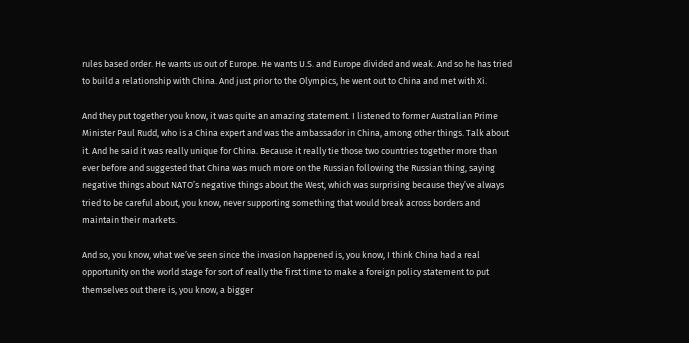rules based order. He wants us out of Europe. He wants U.S. and Europe divided and weak. And so he has tried to build a relationship with China. And just prior to the Olympics, he went out to China and met with Xi.

And they put together you know, it was quite an amazing statement. I listened to former Australian Prime Minister Paul Rudd, who is a China expert and was the ambassador in China, among other things. Talk about it. And he said it was really unique for China. Because it really tie those two countries together more than ever before and suggested that China was much more on the Russian following the Russian thing, saying negative things about NATO’s negative things about the West, which was surprising because they’ve always tried to be careful about, you know, never supporting something that would break across borders and maintain their markets.

And so, you know, what we’ve seen since the invasion happened is, you know, I think China had a real opportunity on the world stage for sort of really the first time to make a foreign policy statement to put themselves out there is, you know, a bigger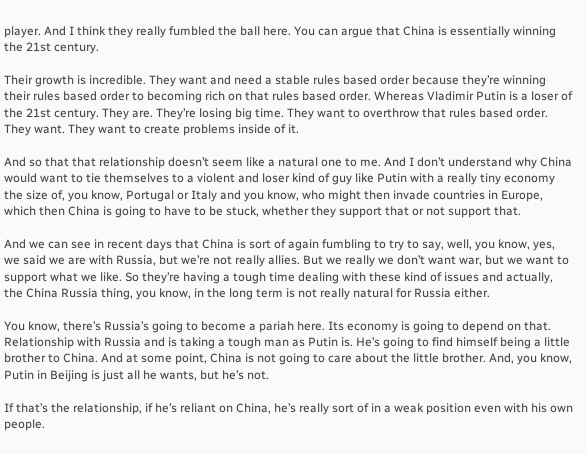player. And I think they really fumbled the ball here. You can argue that China is essentially winning the 21st century.

Their growth is incredible. They want and need a stable rules based order because they’re winning their rules based order to becoming rich on that rules based order. Whereas Vladimir Putin is a loser of the 21st century. They are. They’re losing big time. They want to overthrow that rules based order. They want. They want to create problems inside of it.

And so that that relationship doesn’t seem like a natural one to me. And I don’t understand why China would want to tie themselves to a violent and loser kind of guy like Putin with a really tiny economy the size of, you know, Portugal or Italy and you know, who might then invade countries in Europe, which then China is going to have to be stuck, whether they support that or not support that.

And we can see in recent days that China is sort of again fumbling to try to say, well, you know, yes, we said we are with Russia, but we’re not really allies. But we really we don’t want war, but we want to support what we like. So they’re having a tough time dealing with these kind of issues and actually, the China Russia thing, you know, in the long term is not really natural for Russia either.

You know, there’s Russia’s going to become a pariah here. Its economy is going to depend on that. Relationship with Russia and is taking a tough man as Putin is. He’s going to find himself being a little brother to China. And at some point, China is not going to care about the little brother. And, you know, Putin in Beijing is just all he wants, but he’s not.

If that’s the relationship, if he’s reliant on China, he’s really sort of in a weak position even with his own people.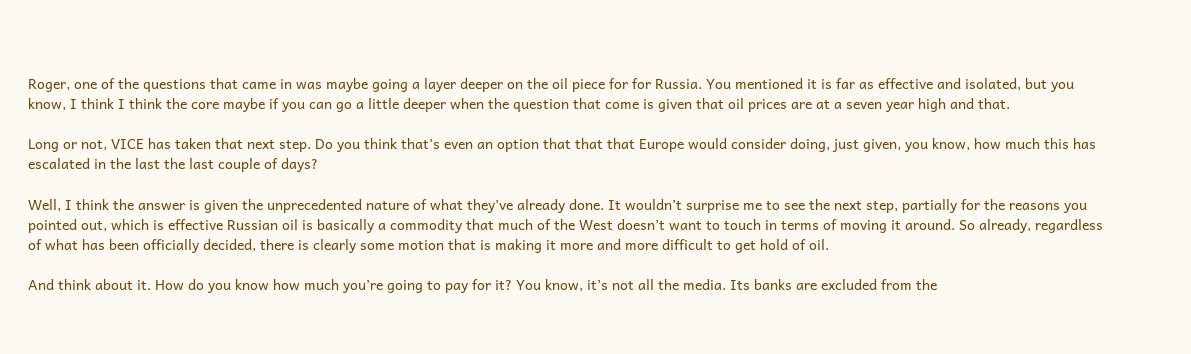Roger, one of the questions that came in was maybe going a layer deeper on the oil piece for for Russia. You mentioned it is far as effective and isolated, but you know, I think I think the core maybe if you can go a little deeper when the question that come is given that oil prices are at a seven year high and that.

Long or not, VICE has taken that next step. Do you think that’s even an option that that that Europe would consider doing, just given, you know, how much this has escalated in the last the last couple of days?

Well, I think the answer is given the unprecedented nature of what they’ve already done. It wouldn’t surprise me to see the next step, partially for the reasons you pointed out, which is effective Russian oil is basically a commodity that much of the West doesn’t want to touch in terms of moving it around. So already, regardless of what has been officially decided, there is clearly some motion that is making it more and more difficult to get hold of oil.

And think about it. How do you know how much you’re going to pay for it? You know, it’s not all the media. Its banks are excluded from the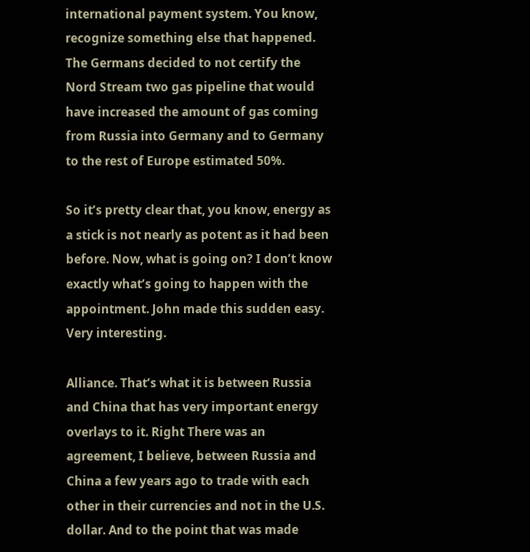international payment system. You know, recognize something else that happened. The Germans decided to not certify the Nord Stream two gas pipeline that would have increased the amount of gas coming from Russia into Germany and to Germany to the rest of Europe estimated 50%.

So it’s pretty clear that, you know, energy as a stick is not nearly as potent as it had been before. Now, what is going on? I don’t know exactly what’s going to happen with the appointment. John made this sudden easy. Very interesting.

Alliance. That’s what it is between Russia and China that has very important energy overlays to it. Right There was an agreement, I believe, between Russia and China a few years ago to trade with each other in their currencies and not in the U.S. dollar. And to the point that was made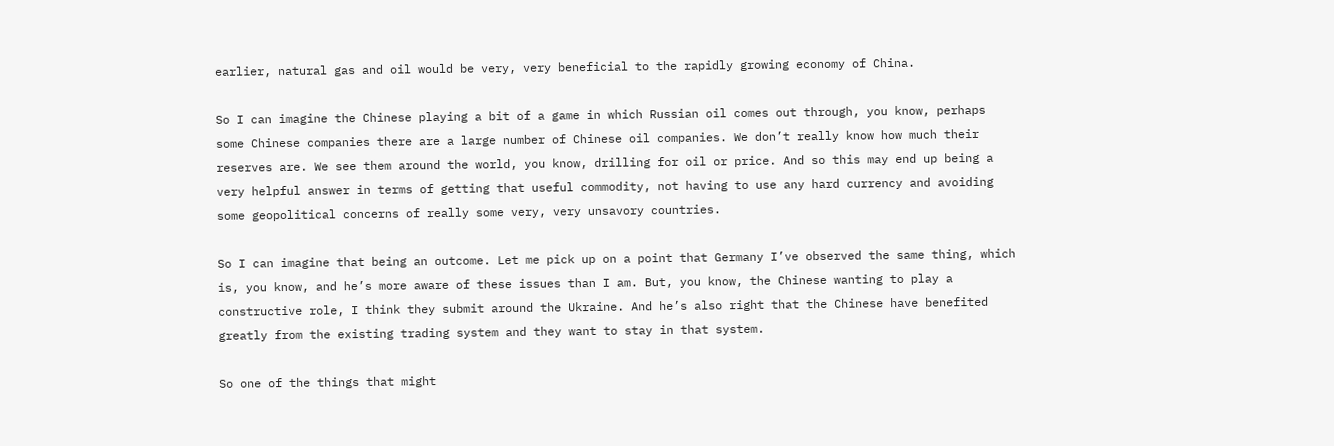earlier, natural gas and oil would be very, very beneficial to the rapidly growing economy of China.

So I can imagine the Chinese playing a bit of a game in which Russian oil comes out through, you know, perhaps some Chinese companies there are a large number of Chinese oil companies. We don’t really know how much their reserves are. We see them around the world, you know, drilling for oil or price. And so this may end up being a very helpful answer in terms of getting that useful commodity, not having to use any hard currency and avoiding some geopolitical concerns of really some very, very unsavory countries.

So I can imagine that being an outcome. Let me pick up on a point that Germany I’ve observed the same thing, which is, you know, and he’s more aware of these issues than I am. But, you know, the Chinese wanting to play a constructive role, I think they submit around the Ukraine. And he’s also right that the Chinese have benefited greatly from the existing trading system and they want to stay in that system.

So one of the things that might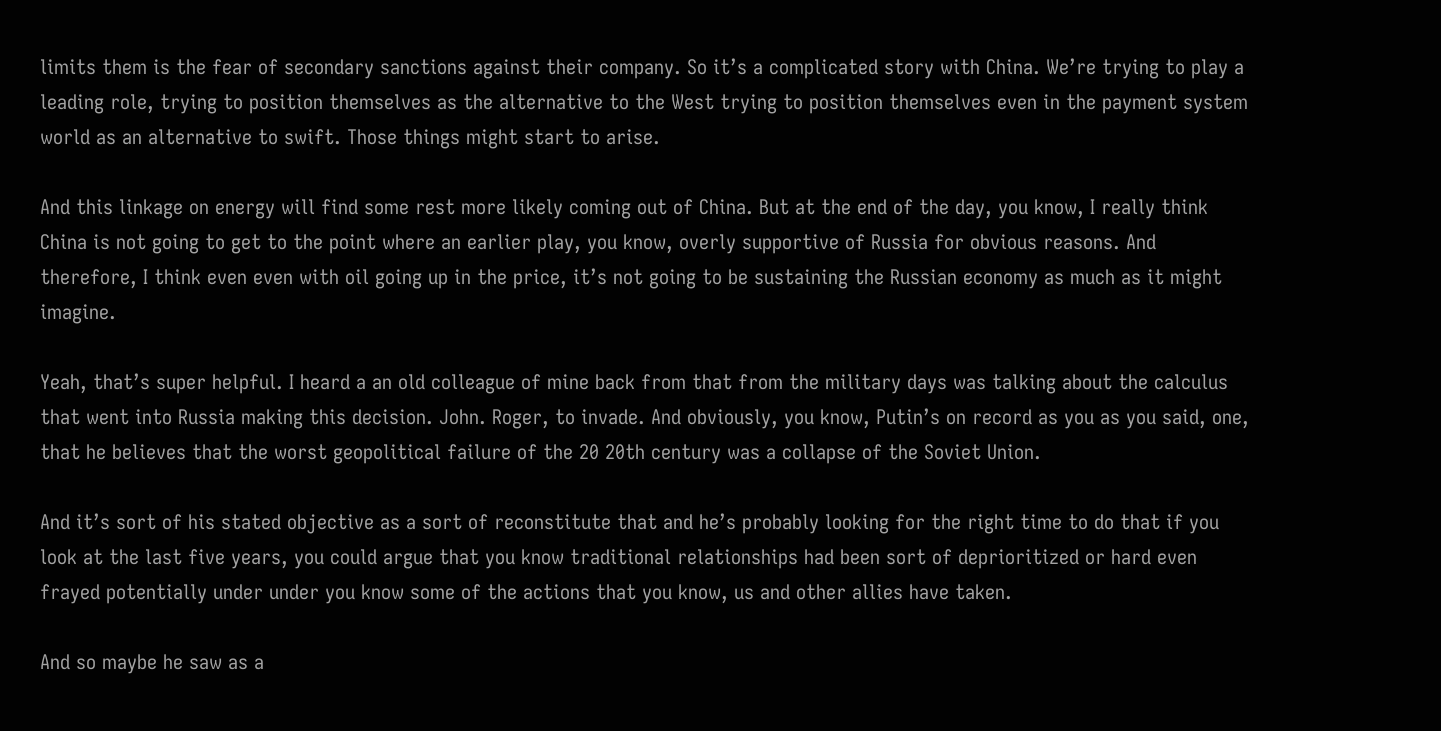limits them is the fear of secondary sanctions against their company. So it’s a complicated story with China. We’re trying to play a leading role, trying to position themselves as the alternative to the West trying to position themselves even in the payment system world as an alternative to swift. Those things might start to arise.

And this linkage on energy will find some rest more likely coming out of China. But at the end of the day, you know, I really think China is not going to get to the point where an earlier play, you know, overly supportive of Russia for obvious reasons. And therefore, I think even even with oil going up in the price, it’s not going to be sustaining the Russian economy as much as it might imagine.

Yeah, that’s super helpful. I heard a an old colleague of mine back from that from the military days was talking about the calculus that went into Russia making this decision. John. Roger, to invade. And obviously, you know, Putin’s on record as you as you said, one, that he believes that the worst geopolitical failure of the 20 20th century was a collapse of the Soviet Union.

And it’s sort of his stated objective as a sort of reconstitute that and he’s probably looking for the right time to do that if you look at the last five years, you could argue that you know traditional relationships had been sort of deprioritized or hard even frayed potentially under under you know some of the actions that you know, us and other allies have taken.

And so maybe he saw as a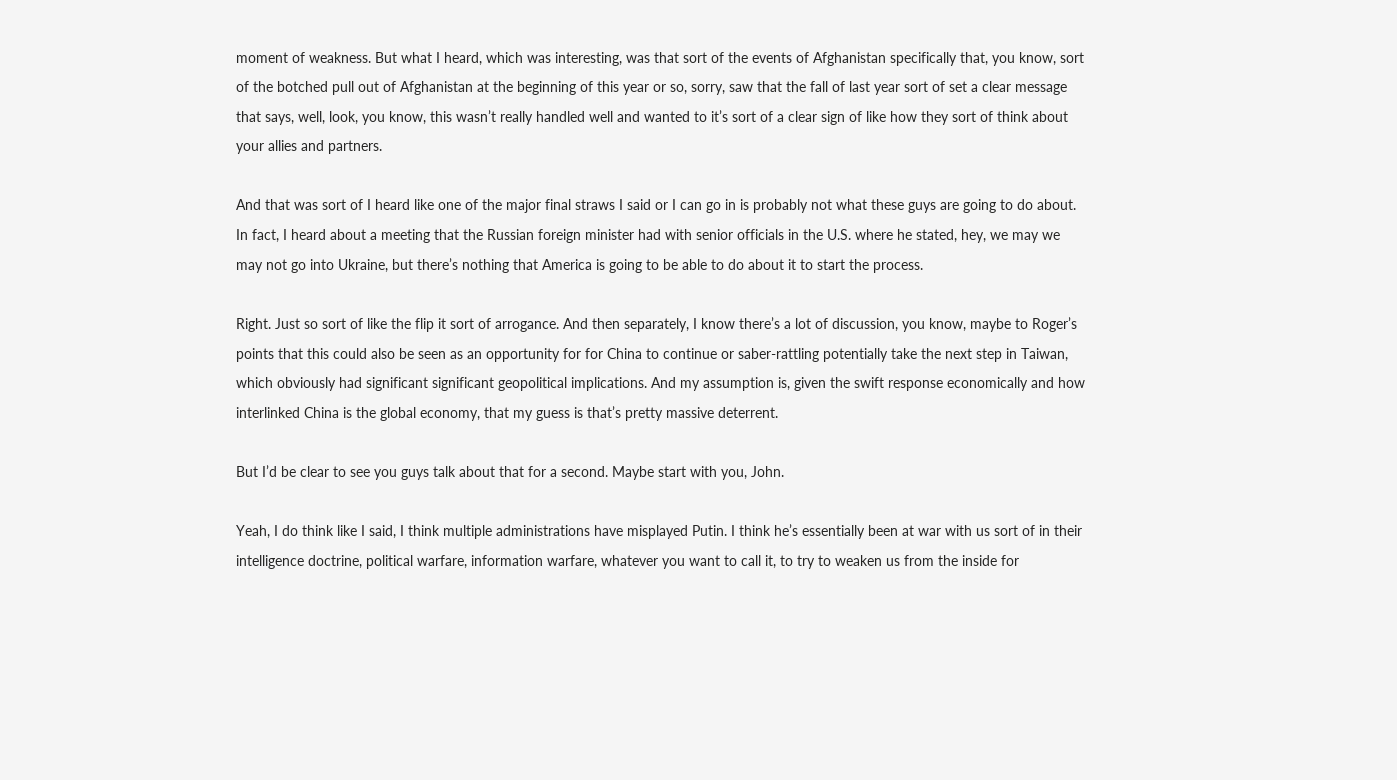moment of weakness. But what I heard, which was interesting, was that sort of the events of Afghanistan specifically that, you know, sort of the botched pull out of Afghanistan at the beginning of this year or so, sorry, saw that the fall of last year sort of set a clear message that says, well, look, you know, this wasn’t really handled well and wanted to it’s sort of a clear sign of like how they sort of think about your allies and partners.

And that was sort of I heard like one of the major final straws I said or I can go in is probably not what these guys are going to do about. In fact, I heard about a meeting that the Russian foreign minister had with senior officials in the U.S. where he stated, hey, we may we may not go into Ukraine, but there’s nothing that America is going to be able to do about it to start the process.

Right. Just so sort of like the flip it sort of arrogance. And then separately, I know there’s a lot of discussion, you know, maybe to Roger’s points that this could also be seen as an opportunity for for China to continue or saber-rattling potentially take the next step in Taiwan, which obviously had significant significant geopolitical implications. And my assumption is, given the swift response economically and how interlinked China is the global economy, that my guess is that’s pretty massive deterrent.

But I’d be clear to see you guys talk about that for a second. Maybe start with you, John.

Yeah, I do think like I said, I think multiple administrations have misplayed Putin. I think he’s essentially been at war with us sort of in their intelligence doctrine, political warfare, information warfare, whatever you want to call it, to try to weaken us from the inside for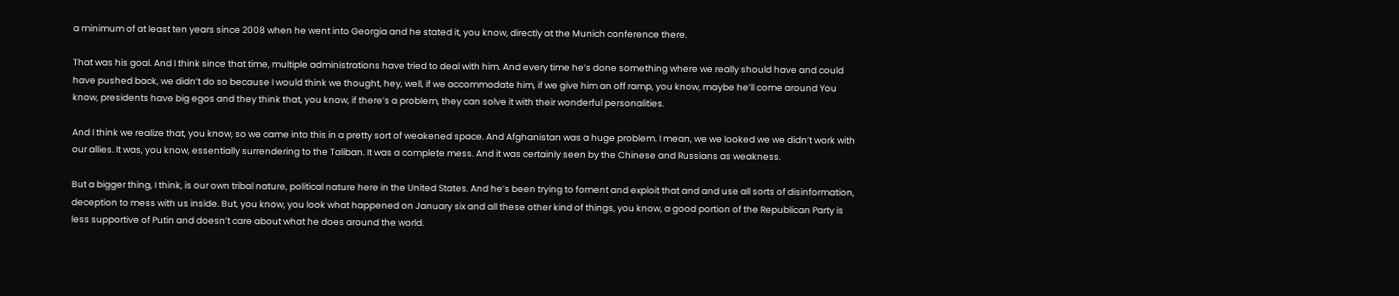a minimum of at least ten years since 2008 when he went into Georgia and he stated it, you know, directly at the Munich conference there.

That was his goal. And I think since that time, multiple administrations have tried to deal with him. And every time he’s done something where we really should have and could have pushed back, we didn’t do so because I would think we thought, hey, well, if we accommodate him, if we give him an off ramp, you know, maybe he’ll come around You know, presidents have big egos and they think that, you know, if there’s a problem, they can solve it with their wonderful personalities.

And I think we realize that, you know, so we came into this in a pretty sort of weakened space. And Afghanistan was a huge problem. I mean, we we looked we we didn’t work with our allies. It was, you know, essentially surrendering to the Taliban. It was a complete mess. And it was certainly seen by the Chinese and Russians as weakness.

But a bigger thing, I think, is our own tribal nature, political nature here in the United States. And he’s been trying to foment and exploit that and and use all sorts of disinformation, deception to mess with us inside. But, you know, you look what happened on January six and all these other kind of things, you know, a good portion of the Republican Party is less supportive of Putin and doesn’t care about what he does around the world.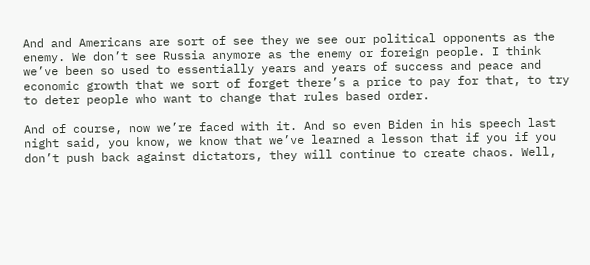And and Americans are sort of see they we see our political opponents as the enemy. We don’t see Russia anymore as the enemy or foreign people. I think we’ve been so used to essentially years and years of success and peace and economic growth that we sort of forget there’s a price to pay for that, to try to deter people who want to change that rules based order.

And of course, now we’re faced with it. And so even Biden in his speech last night said, you know, we know that we’ve learned a lesson that if you if you don’t push back against dictators, they will continue to create chaos. Well,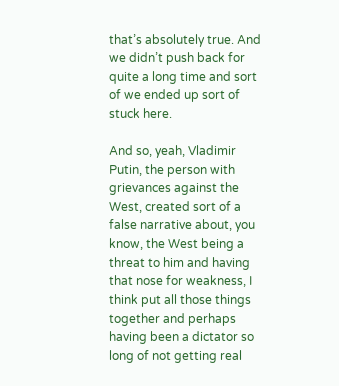that’s absolutely true. And we didn’t push back for quite a long time and sort of we ended up sort of stuck here.

And so, yeah, Vladimir Putin, the person with grievances against the West, created sort of a false narrative about, you know, the West being a threat to him and having that nose for weakness, I think put all those things together and perhaps having been a dictator so long of not getting real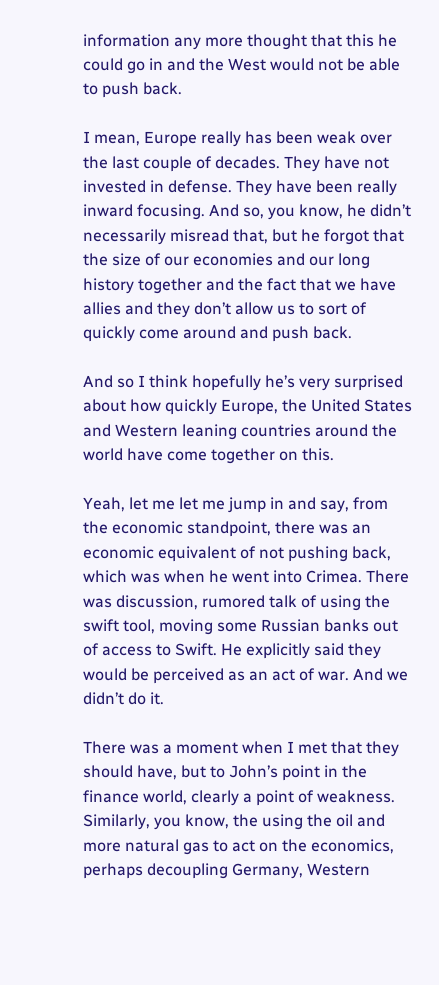information any more thought that this he could go in and the West would not be able to push back.

I mean, Europe really has been weak over the last couple of decades. They have not invested in defense. They have been really inward focusing. And so, you know, he didn’t necessarily misread that, but he forgot that the size of our economies and our long history together and the fact that we have allies and they don’t allow us to sort of quickly come around and push back.

And so I think hopefully he’s very surprised about how quickly Europe, the United States and Western leaning countries around the world have come together on this.

Yeah, let me let me jump in and say, from the economic standpoint, there was an economic equivalent of not pushing back, which was when he went into Crimea. There was discussion, rumored talk of using the swift tool, moving some Russian banks out of access to Swift. He explicitly said they would be perceived as an act of war. And we didn’t do it.

There was a moment when I met that they should have, but to John’s point in the finance world, clearly a point of weakness. Similarly, you know, the using the oil and more natural gas to act on the economics, perhaps decoupling Germany, Western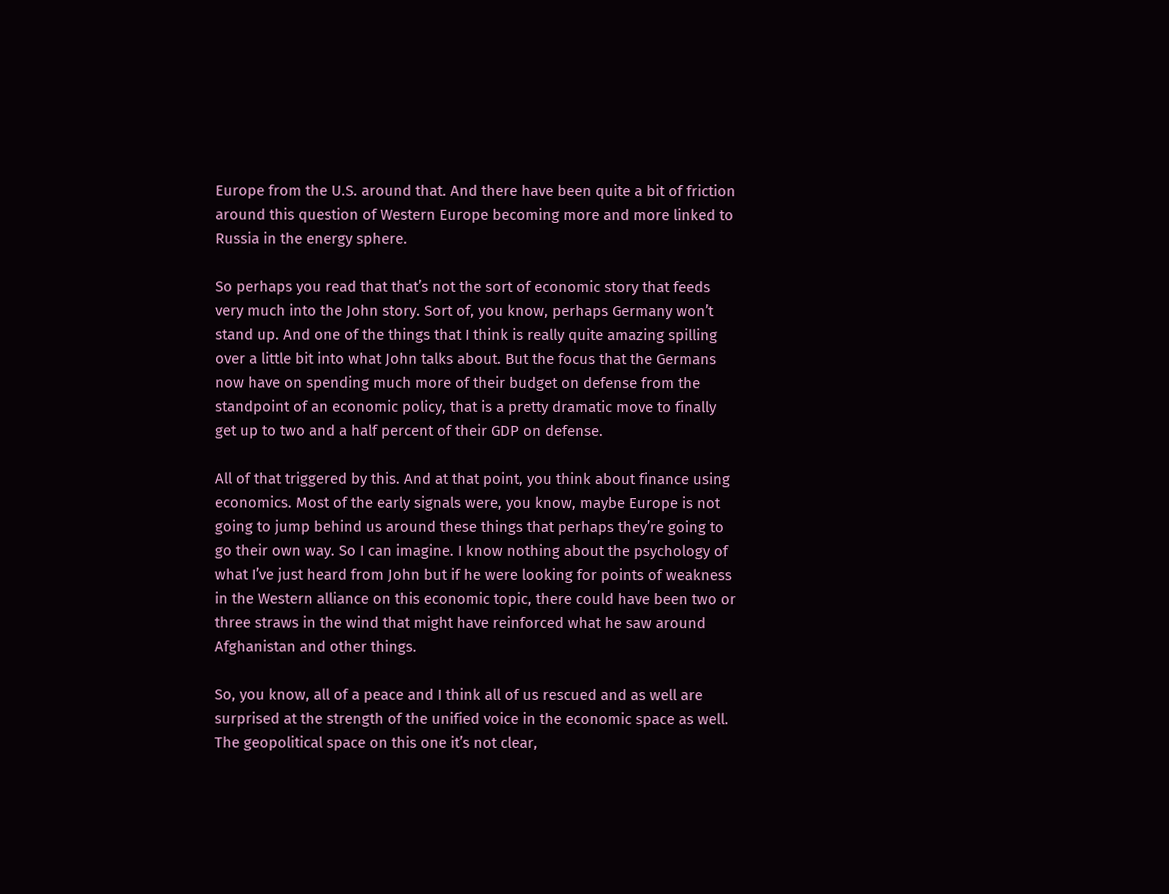Europe from the U.S. around that. And there have been quite a bit of friction around this question of Western Europe becoming more and more linked to Russia in the energy sphere.

So perhaps you read that that’s not the sort of economic story that feeds very much into the John story. Sort of, you know, perhaps Germany won’t stand up. And one of the things that I think is really quite amazing spilling over a little bit into what John talks about. But the focus that the Germans now have on spending much more of their budget on defense from the standpoint of an economic policy, that is a pretty dramatic move to finally get up to two and a half percent of their GDP on defense.

All of that triggered by this. And at that point, you think about finance using economics. Most of the early signals were, you know, maybe Europe is not going to jump behind us around these things that perhaps they’re going to go their own way. So I can imagine. I know nothing about the psychology of what I’ve just heard from John but if he were looking for points of weakness in the Western alliance on this economic topic, there could have been two or three straws in the wind that might have reinforced what he saw around Afghanistan and other things.

So, you know, all of a peace and I think all of us rescued and as well are surprised at the strength of the unified voice in the economic space as well. The geopolitical space on this one it’s not clear,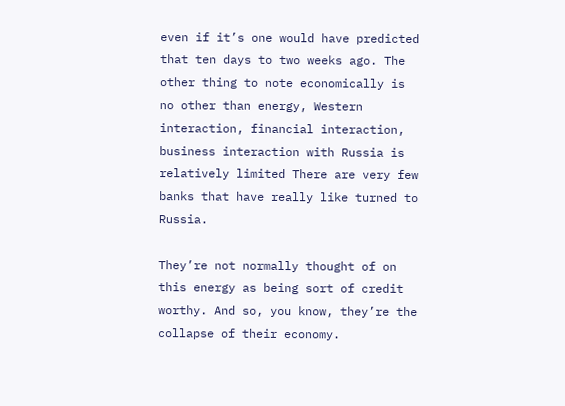even if it’s one would have predicted that ten days to two weeks ago. The other thing to note economically is no other than energy, Western interaction, financial interaction, business interaction with Russia is relatively limited There are very few banks that have really like turned to Russia.

They’re not normally thought of on this energy as being sort of credit worthy. And so, you know, they’re the collapse of their economy.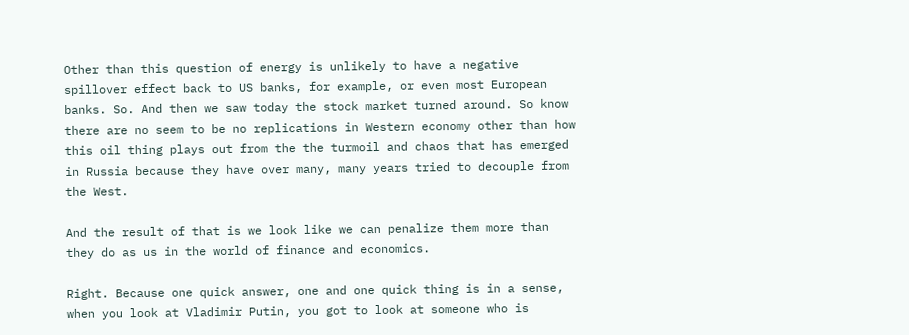Other than this question of energy is unlikely to have a negative spillover effect back to US banks, for example, or even most European banks. So. And then we saw today the stock market turned around. So know there are no seem to be no replications in Western economy other than how this oil thing plays out from the the turmoil and chaos that has emerged in Russia because they have over many, many years tried to decouple from the West.

And the result of that is we look like we can penalize them more than they do as us in the world of finance and economics.

Right. Because one quick answer, one and one quick thing is in a sense, when you look at Vladimir Putin, you got to look at someone who is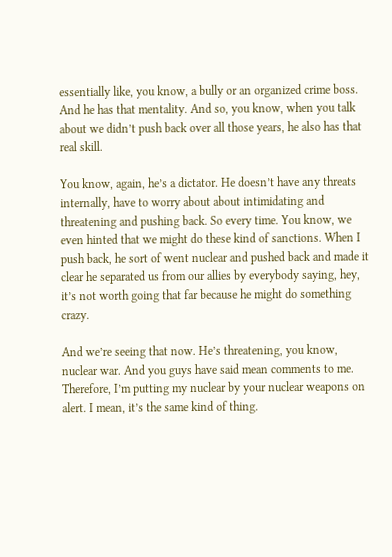essentially like, you know, a bully or an organized crime boss. And he has that mentality. And so, you know, when you talk about we didn’t push back over all those years, he also has that real skill.

You know, again, he’s a dictator. He doesn’t have any threats internally, have to worry about about intimidating and threatening and pushing back. So every time. You know, we even hinted that we might do these kind of sanctions. When I push back, he sort of went nuclear and pushed back and made it clear he separated us from our allies by everybody saying, hey, it’s not worth going that far because he might do something crazy.

And we’re seeing that now. He’s threatening, you know, nuclear war. And you guys have said mean comments to me. Therefore, I’m putting my nuclear by your nuclear weapons on alert. I mean, it’s the same kind of thing.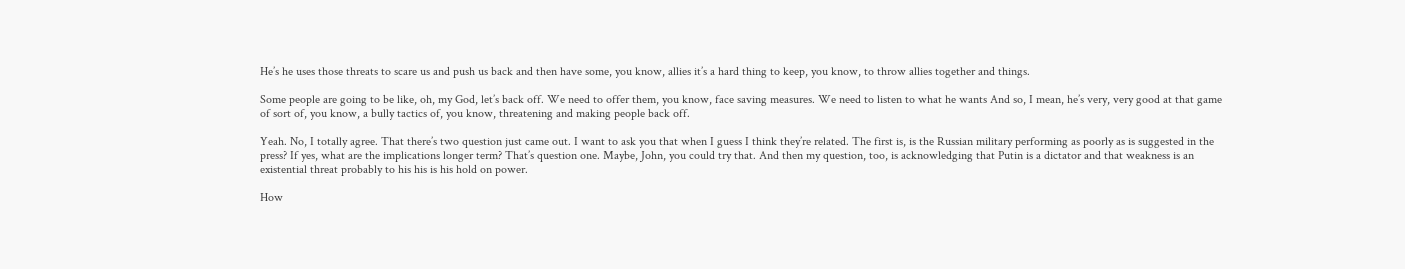He’s he uses those threats to scare us and push us back and then have some, you know, allies it’s a hard thing to keep, you know, to throw allies together and things.

Some people are going to be like, oh, my God, let’s back off. We need to offer them, you know, face saving measures. We need to listen to what he wants And so, I mean, he’s very, very good at that game of sort of, you know, a bully tactics of, you know, threatening and making people back off.

Yeah. No, I totally agree. That there’s two question just came out. I want to ask you that when I guess I think they’re related. The first is, is the Russian military performing as poorly as is suggested in the press? If yes, what are the implications longer term? That’s question one. Maybe, John, you could try that. And then my question, too, is acknowledging that Putin is a dictator and that weakness is an existential threat probably to his his is his hold on power.

How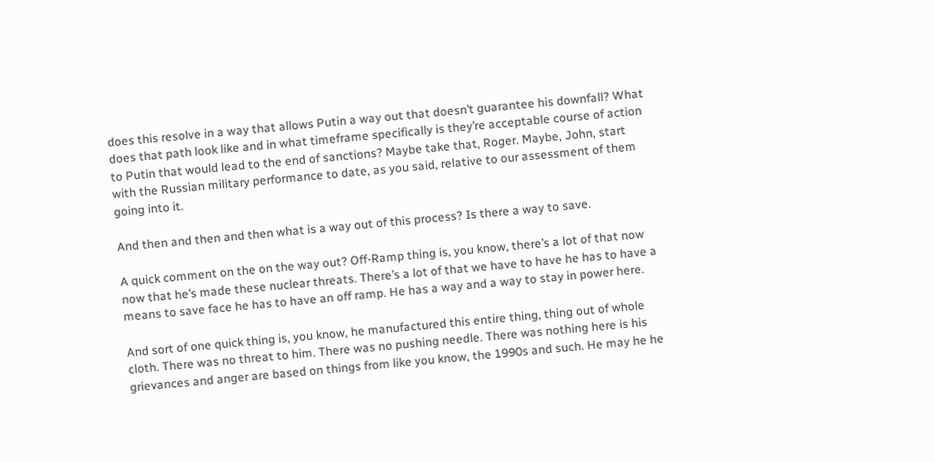does this resolve in a way that allows Putin a way out that doesn’t guarantee his downfall? What does that path look like and in what timeframe specifically is they’re acceptable course of action to Putin that would lead to the end of sanctions? Maybe take that, Roger. Maybe, John, start with the Russian military performance to date, as you said, relative to our assessment of them going into it.

And then and then and then what is a way out of this process? Is there a way to save.

A quick comment on the on the way out? Off-Ramp thing is, you know, there’s a lot of that now now that he’s made these nuclear threats. There’s a lot of that we have to have he has to have a means to save face he has to have an off ramp. He has a way and a way to stay in power here.

And sort of one quick thing is, you know, he manufactured this entire thing, thing out of whole cloth. There was no threat to him. There was no pushing needle. There was nothing here is his grievances and anger are based on things from like you know, the 1990s and such. He may he he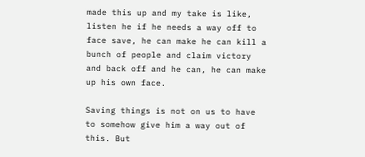made this up and my take is like, listen he if he needs a way off to face save, he can make he can kill a bunch of people and claim victory and back off and he can, he can make up his own face.

Saving things is not on us to have to somehow give him a way out of this. But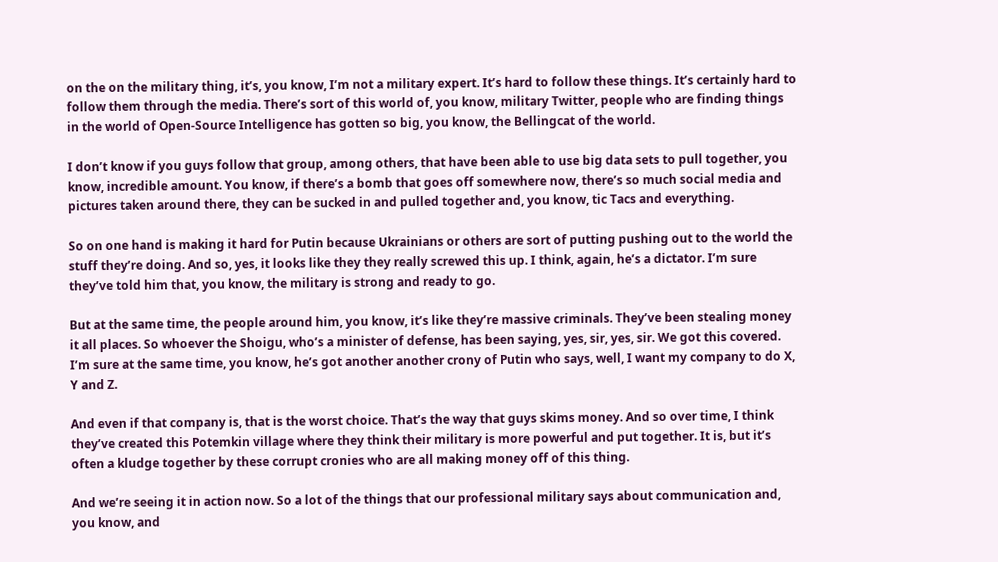on the on the military thing, it’s, you know, I’m not a military expert. It’s hard to follow these things. It’s certainly hard to follow them through the media. There’s sort of this world of, you know, military Twitter, people who are finding things in the world of Open-Source Intelligence has gotten so big, you know, the Bellingcat of the world.

I don’t know if you guys follow that group, among others, that have been able to use big data sets to pull together, you know, incredible amount. You know, if there’s a bomb that goes off somewhere now, there’s so much social media and pictures taken around there, they can be sucked in and pulled together and, you know, tic Tacs and everything.

So on one hand is making it hard for Putin because Ukrainians or others are sort of putting pushing out to the world the stuff they’re doing. And so, yes, it looks like they they really screwed this up. I think, again, he’s a dictator. I’m sure they’ve told him that, you know, the military is strong and ready to go.

But at the same time, the people around him, you know, it’s like they’re massive criminals. They’ve been stealing money it all places. So whoever the Shoigu, who’s a minister of defense, has been saying, yes, sir, yes, sir. We got this covered. I’m sure at the same time, you know, he’s got another another crony of Putin who says, well, I want my company to do X, Y and Z.

And even if that company is, that is the worst choice. That’s the way that guys skims money. And so over time, I think they’ve created this Potemkin village where they think their military is more powerful and put together. It is, but it’s often a kludge together by these corrupt cronies who are all making money off of this thing.

And we’re seeing it in action now. So a lot of the things that our professional military says about communication and, you know, and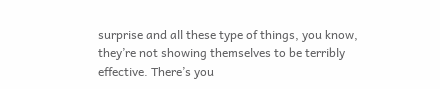surprise and all these type of things, you know, they’re not showing themselves to be terribly effective. There’s you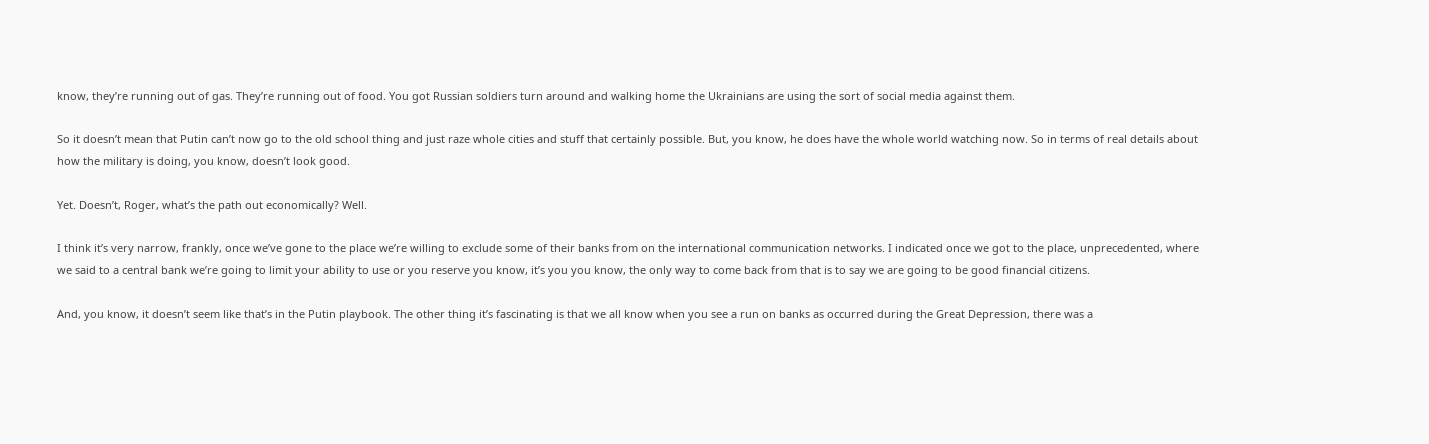know, they’re running out of gas. They’re running out of food. You got Russian soldiers turn around and walking home the Ukrainians are using the sort of social media against them.

So it doesn’t mean that Putin can’t now go to the old school thing and just raze whole cities and stuff that certainly possible. But, you know, he does have the whole world watching now. So in terms of real details about how the military is doing, you know, doesn’t look good.

Yet. Doesn’t, Roger, what’s the path out economically? Well.

I think it’s very narrow, frankly, once we’ve gone to the place we’re willing to exclude some of their banks from on the international communication networks. I indicated once we got to the place, unprecedented, where we said to a central bank we’re going to limit your ability to use or you reserve you know, it’s you you know, the only way to come back from that is to say we are going to be good financial citizens.

And, you know, it doesn’t seem like that’s in the Putin playbook. The other thing it’s fascinating is that we all know when you see a run on banks as occurred during the Great Depression, there was a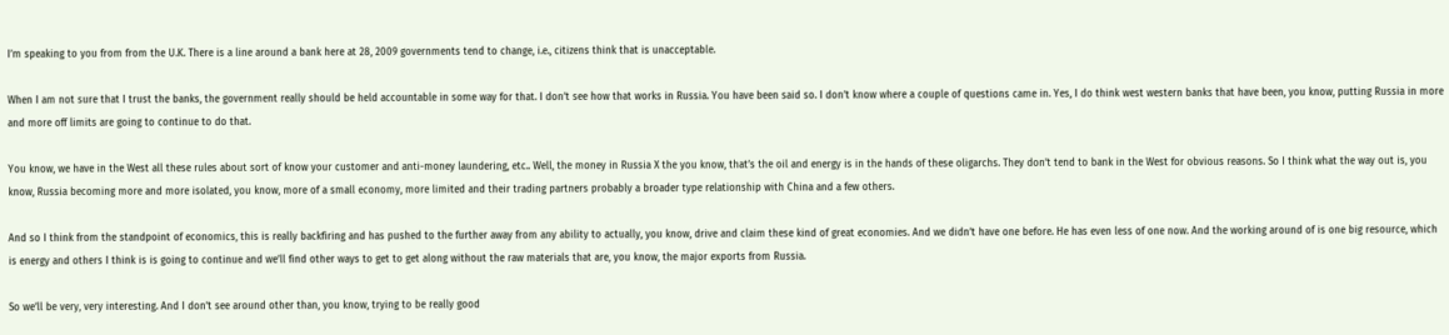I’m speaking to you from from the U.K. There is a line around a bank here at 28, 2009 governments tend to change, i.e., citizens think that is unacceptable.

When I am not sure that I trust the banks, the government really should be held accountable in some way for that. I don’t see how that works in Russia. You have been said so. I don’t know where a couple of questions came in. Yes, I do think west western banks that have been, you know, putting Russia in more and more off limits are going to continue to do that.

You know, we have in the West all these rules about sort of know your customer and anti-money laundering, etc.. Well, the money in Russia X the you know, that’s the oil and energy is in the hands of these oligarchs. They don’t tend to bank in the West for obvious reasons. So I think what the way out is, you know, Russia becoming more and more isolated, you know, more of a small economy, more limited and their trading partners probably a broader type relationship with China and a few others.

And so I think from the standpoint of economics, this is really backfiring and has pushed to the further away from any ability to actually, you know, drive and claim these kind of great economies. And we didn’t have one before. He has even less of one now. And the working around of is one big resource, which is energy and others I think is is going to continue and we’ll find other ways to get to get along without the raw materials that are, you know, the major exports from Russia.

So we’ll be very, very interesting. And I don’t see around other than, you know, trying to be really good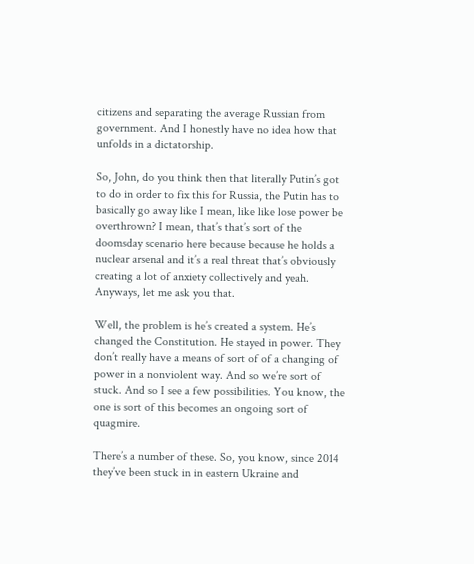citizens and separating the average Russian from government. And I honestly have no idea how that unfolds in a dictatorship.

So, John, do you think then that literally Putin’s got to do in order to fix this for Russia, the Putin has to basically go away like I mean, like like lose power be overthrown? I mean, that’s that’s sort of the doomsday scenario here because because he holds a nuclear arsenal and it’s a real threat that’s obviously creating a lot of anxiety collectively and yeah. Anyways, let me ask you that.

Well, the problem is he’s created a system. He’s changed the Constitution. He stayed in power. They don’t really have a means of sort of of a changing of power in a nonviolent way. And so we’re sort of stuck. And so I see a few possibilities. You know, the one is sort of this becomes an ongoing sort of quagmire.

There’s a number of these. So, you know, since 2014 they’ve been stuck in in eastern Ukraine and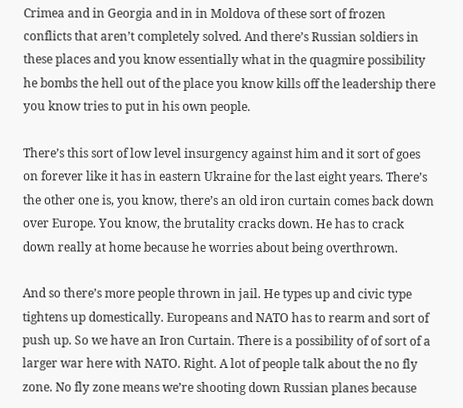Crimea and in Georgia and in in Moldova of these sort of frozen conflicts that aren’t completely solved. And there’s Russian soldiers in these places and you know essentially what in the quagmire possibility he bombs the hell out of the place you know kills off the leadership there you know tries to put in his own people.

There’s this sort of low level insurgency against him and it sort of goes on forever like it has in eastern Ukraine for the last eight years. There’s the other one is, you know, there’s an old iron curtain comes back down over Europe. You know, the brutality cracks down. He has to crack down really at home because he worries about being overthrown.

And so there’s more people thrown in jail. He types up and civic type tightens up domestically. Europeans and NATO has to rearm and sort of push up. So we have an Iron Curtain. There is a possibility of of sort of a larger war here with NATO. Right. A lot of people talk about the no fly zone. No fly zone means we’re shooting down Russian planes because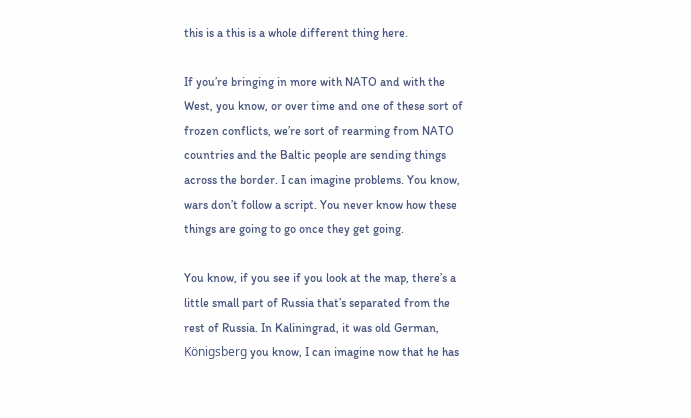this is a this is a whole different thing here.

If you’re bringing in more with NATO and with the West, you know, or over time and one of these sort of frozen conflicts, we’re sort of rearming from NATO countries and the Baltic people are sending things across the border. I can imagine problems. You know, wars don’t follow a script. You never know how these things are going to go once they get going.

You know, if you see if you look at the map, there’s a little small part of Russia that’s separated from the rest of Russia. In Kaliningrad, it was old German, Königsberg you know, I can imagine now that he has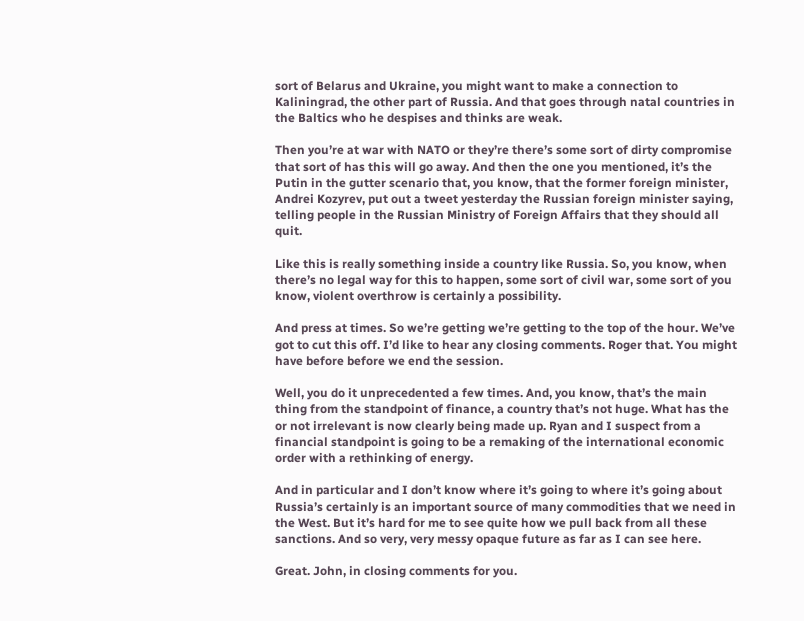sort of Belarus and Ukraine, you might want to make a connection to Kaliningrad, the other part of Russia. And that goes through natal countries in the Baltics who he despises and thinks are weak.

Then you’re at war with NATO or they’re there’s some sort of dirty compromise that sort of has this will go away. And then the one you mentioned, it’s the Putin in the gutter scenario that, you know, that the former foreign minister, Andrei Kozyrev, put out a tweet yesterday the Russian foreign minister saying, telling people in the Russian Ministry of Foreign Affairs that they should all quit.

Like this is really something inside a country like Russia. So, you know, when there’s no legal way for this to happen, some sort of civil war, some sort of you know, violent overthrow is certainly a possibility.

And press at times. So we’re getting we’re getting to the top of the hour. We’ve got to cut this off. I’d like to hear any closing comments. Roger that. You might have before before we end the session.

Well, you do it unprecedented a few times. And, you know, that’s the main thing from the standpoint of finance, a country that’s not huge. What has the or not irrelevant is now clearly being made up. Ryan and I suspect from a financial standpoint is going to be a remaking of the international economic order with a rethinking of energy.

And in particular and I don’t know where it’s going to where it’s going about Russia’s certainly is an important source of many commodities that we need in the West. But it’s hard for me to see quite how we pull back from all these sanctions. And so very, very messy opaque future as far as I can see here.

Great. John, in closing comments for you.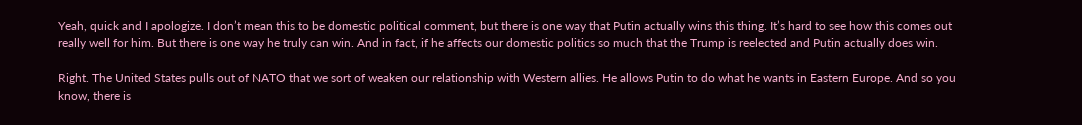Yeah, quick and I apologize. I don’t mean this to be domestic political comment, but there is one way that Putin actually wins this thing. It’s hard to see how this comes out really well for him. But there is one way he truly can win. And in fact, if he affects our domestic politics so much that the Trump is reelected and Putin actually does win.

Right. The United States pulls out of NATO that we sort of weaken our relationship with Western allies. He allows Putin to do what he wants in Eastern Europe. And so you know, there is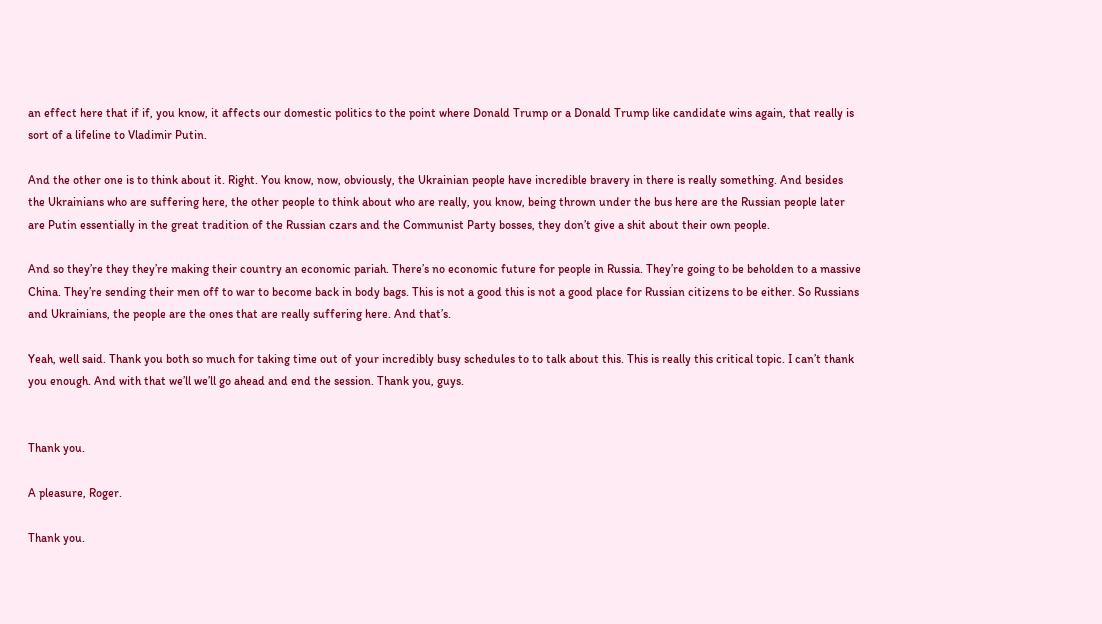an effect here that if if, you know, it affects our domestic politics to the point where Donald Trump or a Donald Trump like candidate wins again, that really is sort of a lifeline to Vladimir Putin.

And the other one is to think about it. Right. You know, now, obviously, the Ukrainian people have incredible bravery in there is really something. And besides the Ukrainians who are suffering here, the other people to think about who are really, you know, being thrown under the bus here are the Russian people later are Putin essentially in the great tradition of the Russian czars and the Communist Party bosses, they don’t give a shit about their own people.

And so they’re they they’re making their country an economic pariah. There’s no economic future for people in Russia. They’re going to be beholden to a massive China. They’re sending their men off to war to become back in body bags. This is not a good this is not a good place for Russian citizens to be either. So Russians and Ukrainians, the people are the ones that are really suffering here. And that’s.

Yeah, well said. Thank you both so much for taking time out of your incredibly busy schedules to to talk about this. This is really this critical topic. I can’t thank you enough. And with that we’ll we’ll go ahead and end the session. Thank you, guys.


Thank you.

A pleasure, Roger.

Thank you.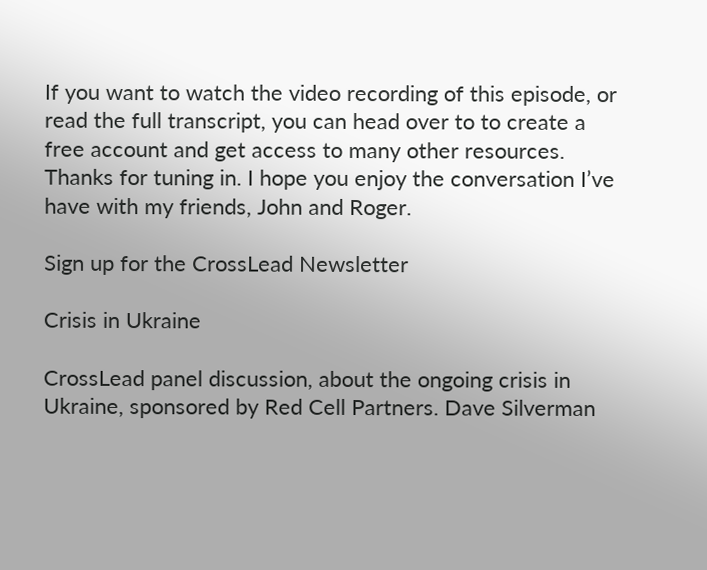If you want to watch the video recording of this episode, or read the full transcript, you can head over to to create a free account and get access to many other resources. Thanks for tuning in. I hope you enjoy the conversation I’ve have with my friends, John and Roger.

Sign up for the CrossLead Newsletter

Crisis in Ukraine

CrossLead panel discussion, about the ongoing crisis in Ukraine, sponsored by Red Cell Partners. Dave Silverman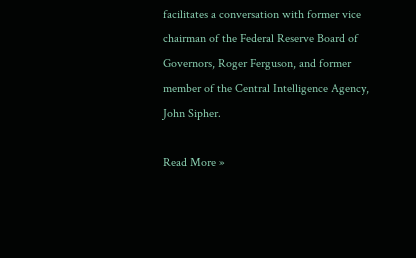facilitates a conversation with former vice chairman of the Federal Reserve Board of Governors, Roger Ferguson, and former member of the Central Intelligence Agency, John Sipher.

Read More »